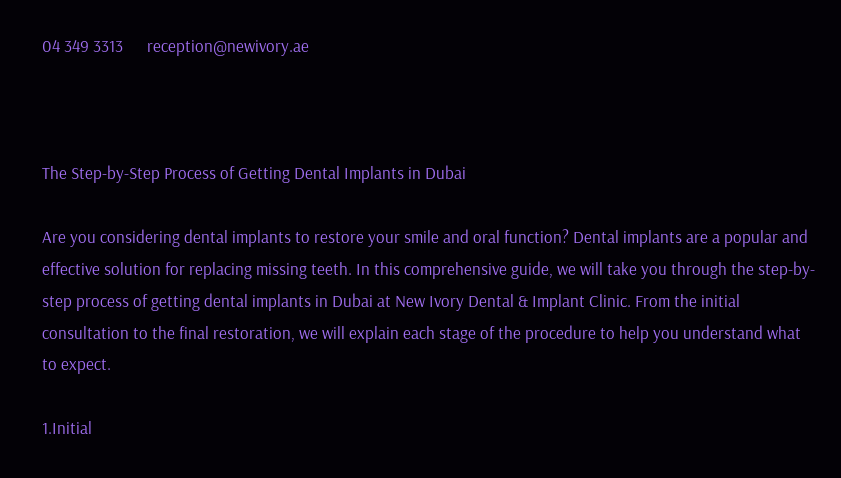04 349 3313      reception@newivory.ae



The Step-by-Step Process of Getting Dental Implants in Dubai

Are you considering dental implants to restore your smile and oral function? Dental implants are a popular and effective solution for replacing missing teeth. In this comprehensive guide, we will take you through the step-by-step process of getting dental implants in Dubai at New Ivory Dental & Implant Clinic. From the initial consultation to the final restoration, we will explain each stage of the procedure to help you understand what to expect.

1.Initial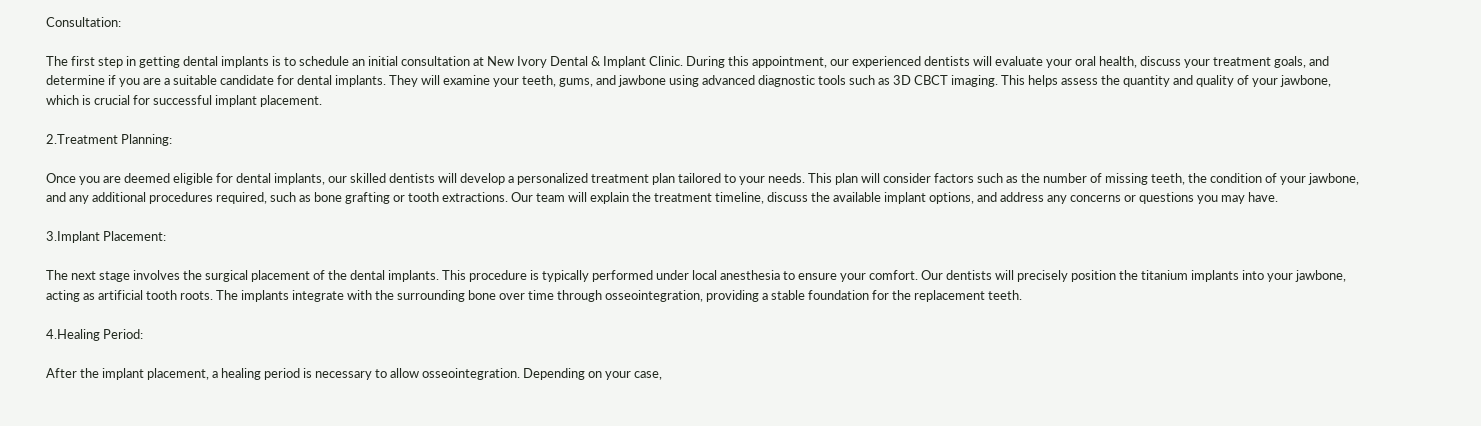Consultation:

The first step in getting dental implants is to schedule an initial consultation at New Ivory Dental & Implant Clinic. During this appointment, our experienced dentists will evaluate your oral health, discuss your treatment goals, and determine if you are a suitable candidate for dental implants. They will examine your teeth, gums, and jawbone using advanced diagnostic tools such as 3D CBCT imaging. This helps assess the quantity and quality of your jawbone, which is crucial for successful implant placement.

2.Treatment Planning:

Once you are deemed eligible for dental implants, our skilled dentists will develop a personalized treatment plan tailored to your needs. This plan will consider factors such as the number of missing teeth, the condition of your jawbone, and any additional procedures required, such as bone grafting or tooth extractions. Our team will explain the treatment timeline, discuss the available implant options, and address any concerns or questions you may have.

3.Implant Placement:

The next stage involves the surgical placement of the dental implants. This procedure is typically performed under local anesthesia to ensure your comfort. Our dentists will precisely position the titanium implants into your jawbone, acting as artificial tooth roots. The implants integrate with the surrounding bone over time through osseointegration, providing a stable foundation for the replacement teeth.

4.Healing Period:

After the implant placement, a healing period is necessary to allow osseointegration. Depending on your case,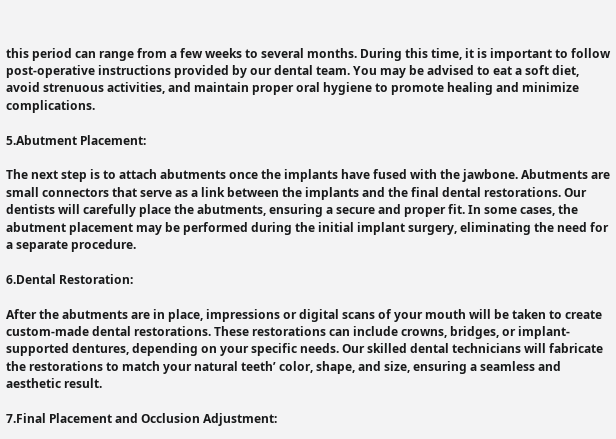this period can range from a few weeks to several months. During this time, it is important to follow post-operative instructions provided by our dental team. You may be advised to eat a soft diet, avoid strenuous activities, and maintain proper oral hygiene to promote healing and minimize complications.

5.Abutment Placement:

The next step is to attach abutments once the implants have fused with the jawbone. Abutments are small connectors that serve as a link between the implants and the final dental restorations. Our dentists will carefully place the abutments, ensuring a secure and proper fit. In some cases, the abutment placement may be performed during the initial implant surgery, eliminating the need for a separate procedure.

6.Dental Restoration:

After the abutments are in place, impressions or digital scans of your mouth will be taken to create custom-made dental restorations. These restorations can include crowns, bridges, or implant-supported dentures, depending on your specific needs. Our skilled dental technicians will fabricate the restorations to match your natural teeth’ color, shape, and size, ensuring a seamless and aesthetic result.

7.Final Placement and Occlusion Adjustment: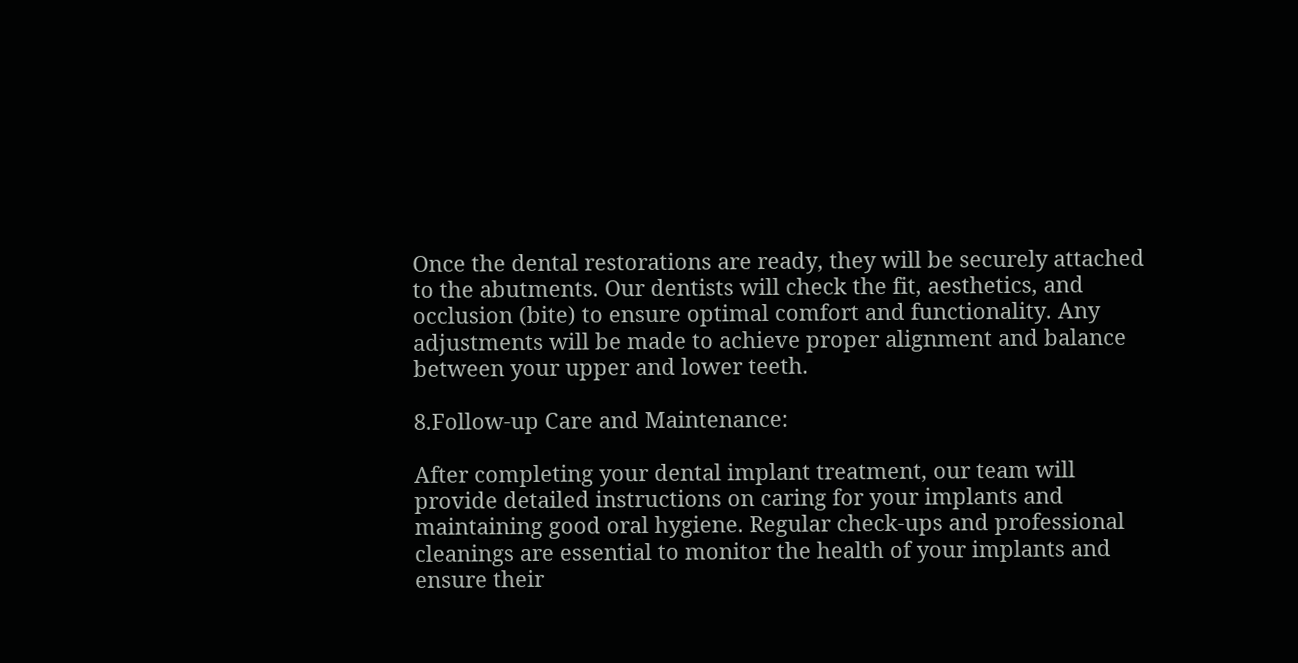Once the dental restorations are ready, they will be securely attached to the abutments. Our dentists will check the fit, aesthetics, and occlusion (bite) to ensure optimal comfort and functionality. Any adjustments will be made to achieve proper alignment and balance between your upper and lower teeth.

8.Follow-up Care and Maintenance:

After completing your dental implant treatment, our team will provide detailed instructions on caring for your implants and maintaining good oral hygiene. Regular check-ups and professional cleanings are essential to monitor the health of your implants and ensure their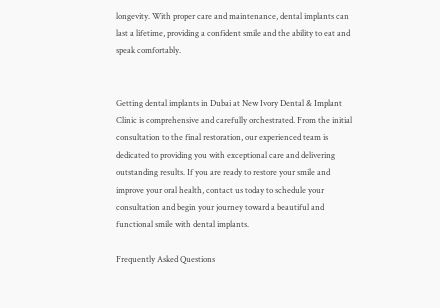longevity. With proper care and maintenance, dental implants can last a lifetime, providing a confident smile and the ability to eat and speak comfortably.


Getting dental implants in Dubai at New Ivory Dental & Implant Clinic is comprehensive and carefully orchestrated. From the initial consultation to the final restoration, our experienced team is dedicated to providing you with exceptional care and delivering outstanding results. If you are ready to restore your smile and improve your oral health, contact us today to schedule your consultation and begin your journey toward a beautiful and functional smile with dental implants.

Frequently Asked Questions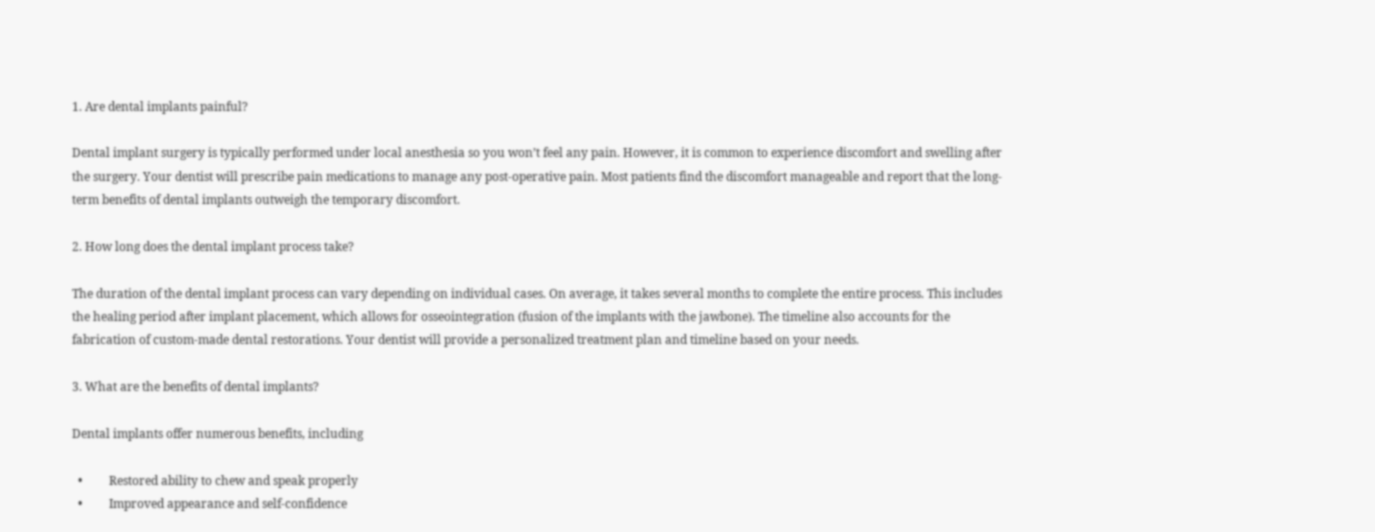1. Are dental implants painful?

Dental implant surgery is typically performed under local anesthesia so you won’t feel any pain. However, it is common to experience discomfort and swelling after the surgery. Your dentist will prescribe pain medications to manage any post-operative pain. Most patients find the discomfort manageable and report that the long-term benefits of dental implants outweigh the temporary discomfort.

2. How long does the dental implant process take?

The duration of the dental implant process can vary depending on individual cases. On average, it takes several months to complete the entire process. This includes the healing period after implant placement, which allows for osseointegration (fusion of the implants with the jawbone). The timeline also accounts for the fabrication of custom-made dental restorations. Your dentist will provide a personalized treatment plan and timeline based on your needs.

3. What are the benefits of dental implants?

Dental implants offer numerous benefits, including

  •         Restored ability to chew and speak properly
  •         Improved appearance and self-confidence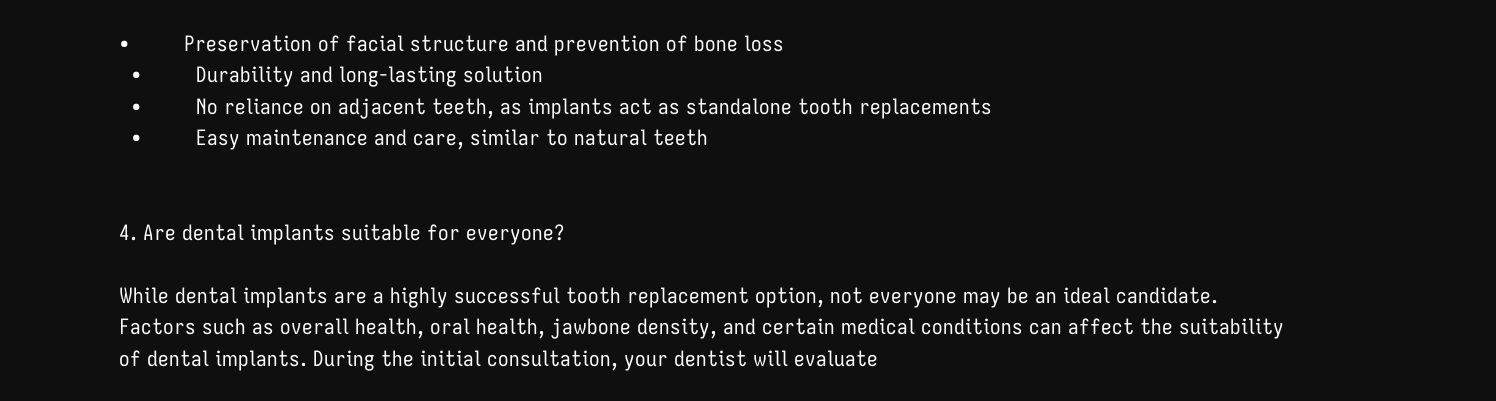•         Preservation of facial structure and prevention of bone loss
  •         Durability and long-lasting solution
  •         No reliance on adjacent teeth, as implants act as standalone tooth replacements
  •         Easy maintenance and care, similar to natural teeth


4. Are dental implants suitable for everyone?

While dental implants are a highly successful tooth replacement option, not everyone may be an ideal candidate. Factors such as overall health, oral health, jawbone density, and certain medical conditions can affect the suitability of dental implants. During the initial consultation, your dentist will evaluate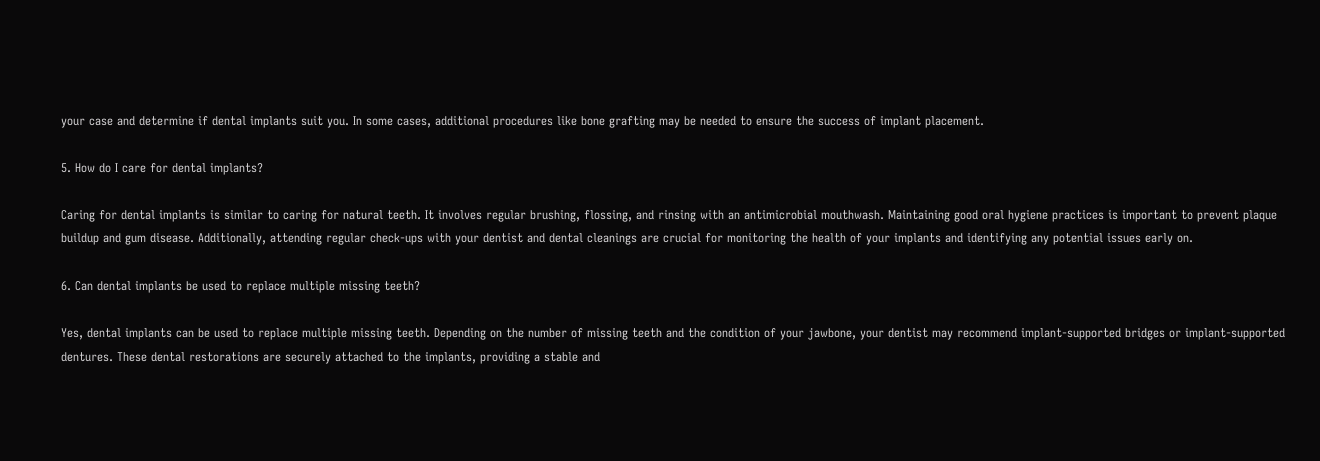your case and determine if dental implants suit you. In some cases, additional procedures like bone grafting may be needed to ensure the success of implant placement.

5. How do I care for dental implants?

Caring for dental implants is similar to caring for natural teeth. It involves regular brushing, flossing, and rinsing with an antimicrobial mouthwash. Maintaining good oral hygiene practices is important to prevent plaque buildup and gum disease. Additionally, attending regular check-ups with your dentist and dental cleanings are crucial for monitoring the health of your implants and identifying any potential issues early on.

6. Can dental implants be used to replace multiple missing teeth?

Yes, dental implants can be used to replace multiple missing teeth. Depending on the number of missing teeth and the condition of your jawbone, your dentist may recommend implant-supported bridges or implant-supported dentures. These dental restorations are securely attached to the implants, providing a stable and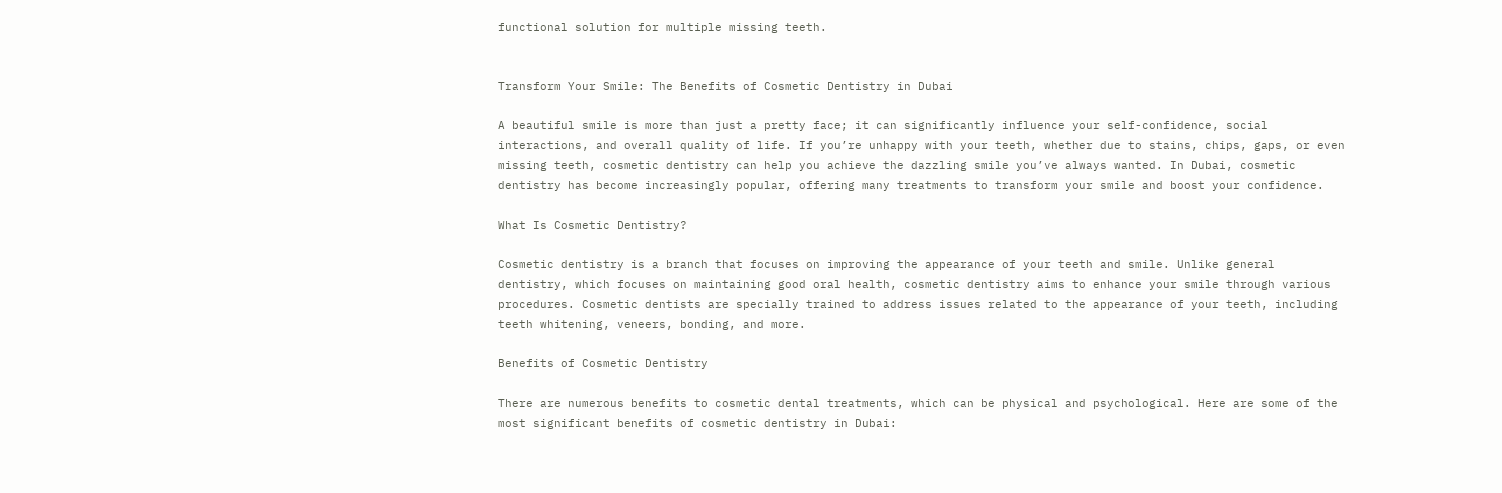functional solution for multiple missing teeth.


Transform Your Smile: The Benefits of Cosmetic Dentistry in Dubai

A beautiful smile is more than just a pretty face; it can significantly influence your self-confidence, social interactions, and overall quality of life. If you’re unhappy with your teeth, whether due to stains, chips, gaps, or even missing teeth, cosmetic dentistry can help you achieve the dazzling smile you’ve always wanted. In Dubai, cosmetic dentistry has become increasingly popular, offering many treatments to transform your smile and boost your confidence.

What Is Cosmetic Dentistry?

Cosmetic dentistry is a branch that focuses on improving the appearance of your teeth and smile. Unlike general dentistry, which focuses on maintaining good oral health, cosmetic dentistry aims to enhance your smile through various procedures. Cosmetic dentists are specially trained to address issues related to the appearance of your teeth, including teeth whitening, veneers, bonding, and more.

Benefits of Cosmetic Dentistry

There are numerous benefits to cosmetic dental treatments, which can be physical and psychological. Here are some of the most significant benefits of cosmetic dentistry in Dubai: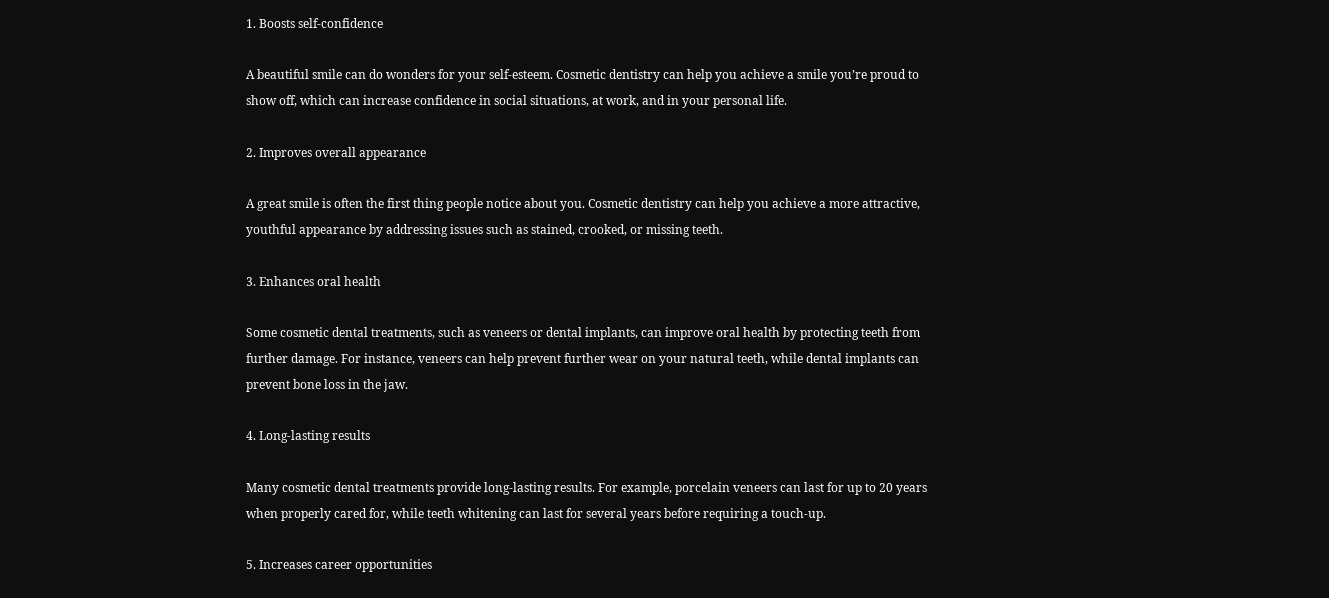1. Boosts self-confidence

A beautiful smile can do wonders for your self-esteem. Cosmetic dentistry can help you achieve a smile you’re proud to show off, which can increase confidence in social situations, at work, and in your personal life.

2. Improves overall appearance

A great smile is often the first thing people notice about you. Cosmetic dentistry can help you achieve a more attractive, youthful appearance by addressing issues such as stained, crooked, or missing teeth.

3. Enhances oral health

Some cosmetic dental treatments, such as veneers or dental implants, can improve oral health by protecting teeth from further damage. For instance, veneers can help prevent further wear on your natural teeth, while dental implants can prevent bone loss in the jaw.

4. Long-lasting results

Many cosmetic dental treatments provide long-lasting results. For example, porcelain veneers can last for up to 20 years when properly cared for, while teeth whitening can last for several years before requiring a touch-up.

5. Increases career opportunities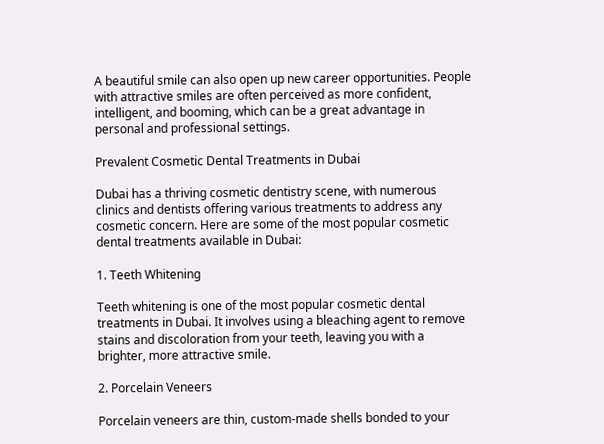A beautiful smile can also open up new career opportunities. People with attractive smiles are often perceived as more confident, intelligent, and booming, which can be a great advantage in personal and professional settings.

Prevalent Cosmetic Dental Treatments in Dubai

Dubai has a thriving cosmetic dentistry scene, with numerous clinics and dentists offering various treatments to address any cosmetic concern. Here are some of the most popular cosmetic dental treatments available in Dubai:

1. Teeth Whitening

Teeth whitening is one of the most popular cosmetic dental treatments in Dubai. It involves using a bleaching agent to remove stains and discoloration from your teeth, leaving you with a brighter, more attractive smile.

2. Porcelain Veneers

Porcelain veneers are thin, custom-made shells bonded to your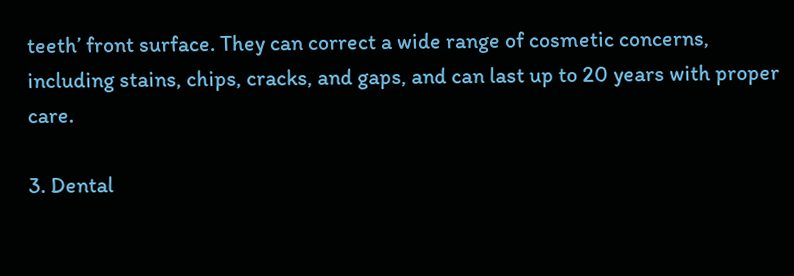teeth’ front surface. They can correct a wide range of cosmetic concerns, including stains, chips, cracks, and gaps, and can last up to 20 years with proper care.

3. Dental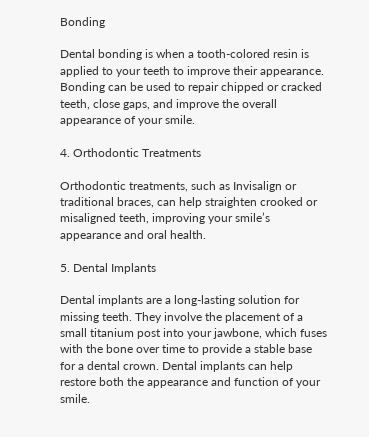Bonding

Dental bonding is when a tooth-colored resin is applied to your teeth to improve their appearance. Bonding can be used to repair chipped or cracked teeth, close gaps, and improve the overall appearance of your smile.

4. Orthodontic Treatments

Orthodontic treatments, such as Invisalign or traditional braces, can help straighten crooked or misaligned teeth, improving your smile’s appearance and oral health.

5. Dental Implants

Dental implants are a long-lasting solution for missing teeth. They involve the placement of a small titanium post into your jawbone, which fuses with the bone over time to provide a stable base for a dental crown. Dental implants can help restore both the appearance and function of your smile.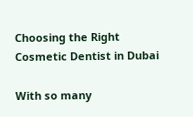Choosing the Right Cosmetic Dentist in Dubai

With so many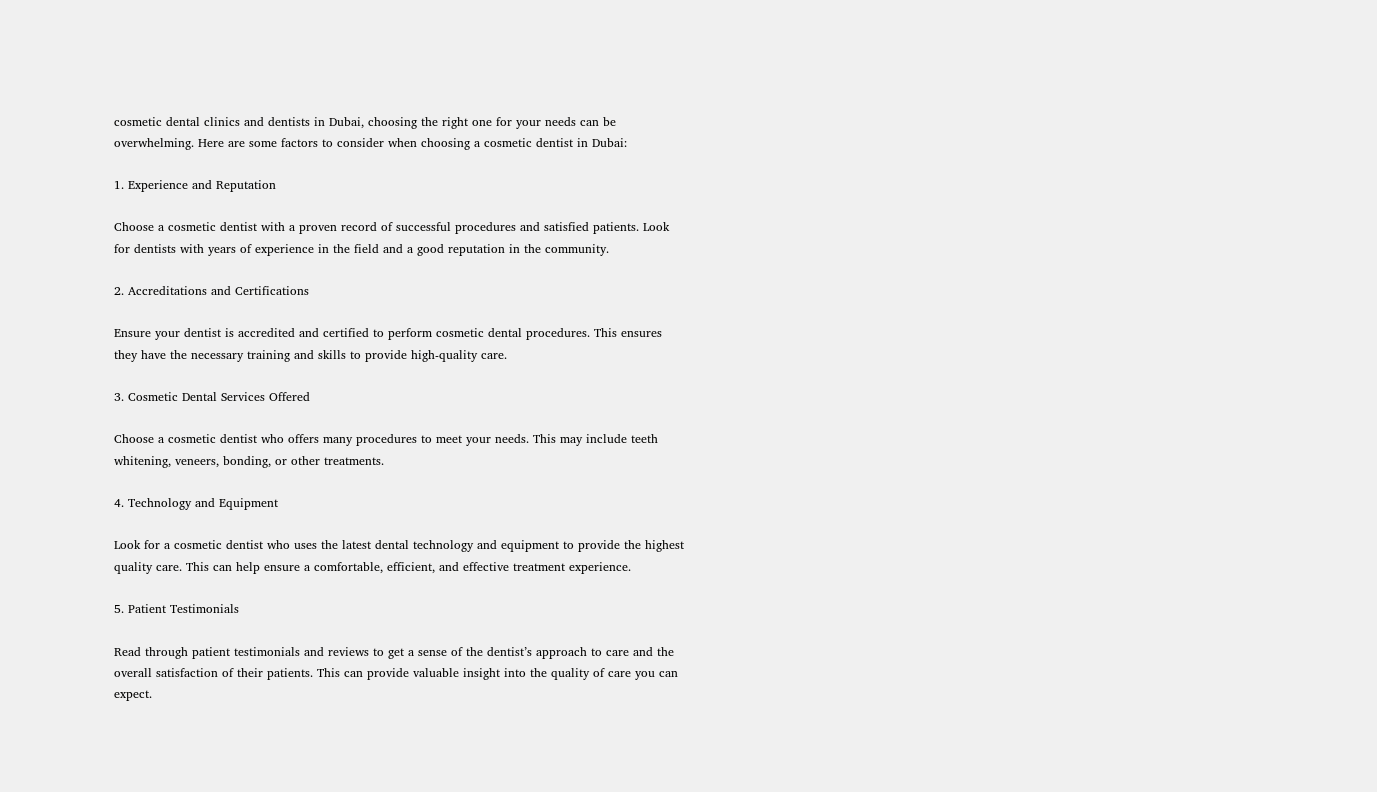cosmetic dental clinics and dentists in Dubai, choosing the right one for your needs can be overwhelming. Here are some factors to consider when choosing a cosmetic dentist in Dubai:

1. Experience and Reputation

Choose a cosmetic dentist with a proven record of successful procedures and satisfied patients. Look for dentists with years of experience in the field and a good reputation in the community.

2. Accreditations and Certifications

Ensure your dentist is accredited and certified to perform cosmetic dental procedures. This ensures they have the necessary training and skills to provide high-quality care.

3. Cosmetic Dental Services Offered

Choose a cosmetic dentist who offers many procedures to meet your needs. This may include teeth whitening, veneers, bonding, or other treatments.

4. Technology and Equipment

Look for a cosmetic dentist who uses the latest dental technology and equipment to provide the highest quality care. This can help ensure a comfortable, efficient, and effective treatment experience.

5. Patient Testimonials

Read through patient testimonials and reviews to get a sense of the dentist’s approach to care and the overall satisfaction of their patients. This can provide valuable insight into the quality of care you can expect.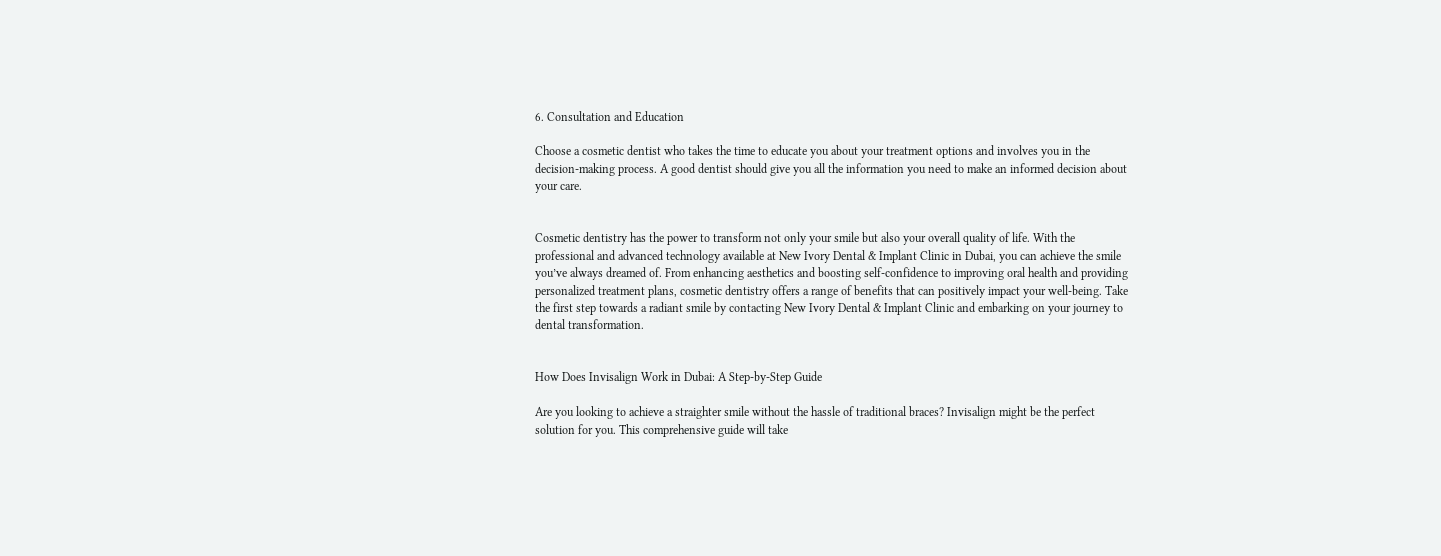6. Consultation and Education

Choose a cosmetic dentist who takes the time to educate you about your treatment options and involves you in the decision-making process. A good dentist should give you all the information you need to make an informed decision about your care.


Cosmetic dentistry has the power to transform not only your smile but also your overall quality of life. With the professional and advanced technology available at New Ivory Dental & Implant Clinic in Dubai, you can achieve the smile you’ve always dreamed of. From enhancing aesthetics and boosting self-confidence to improving oral health and providing personalized treatment plans, cosmetic dentistry offers a range of benefits that can positively impact your well-being. Take the first step towards a radiant smile by contacting New Ivory Dental & Implant Clinic and embarking on your journey to dental transformation.


How Does Invisalign Work in Dubai: A Step-by-Step Guide

Are you looking to achieve a straighter smile without the hassle of traditional braces? Invisalign might be the perfect solution for you. This comprehensive guide will take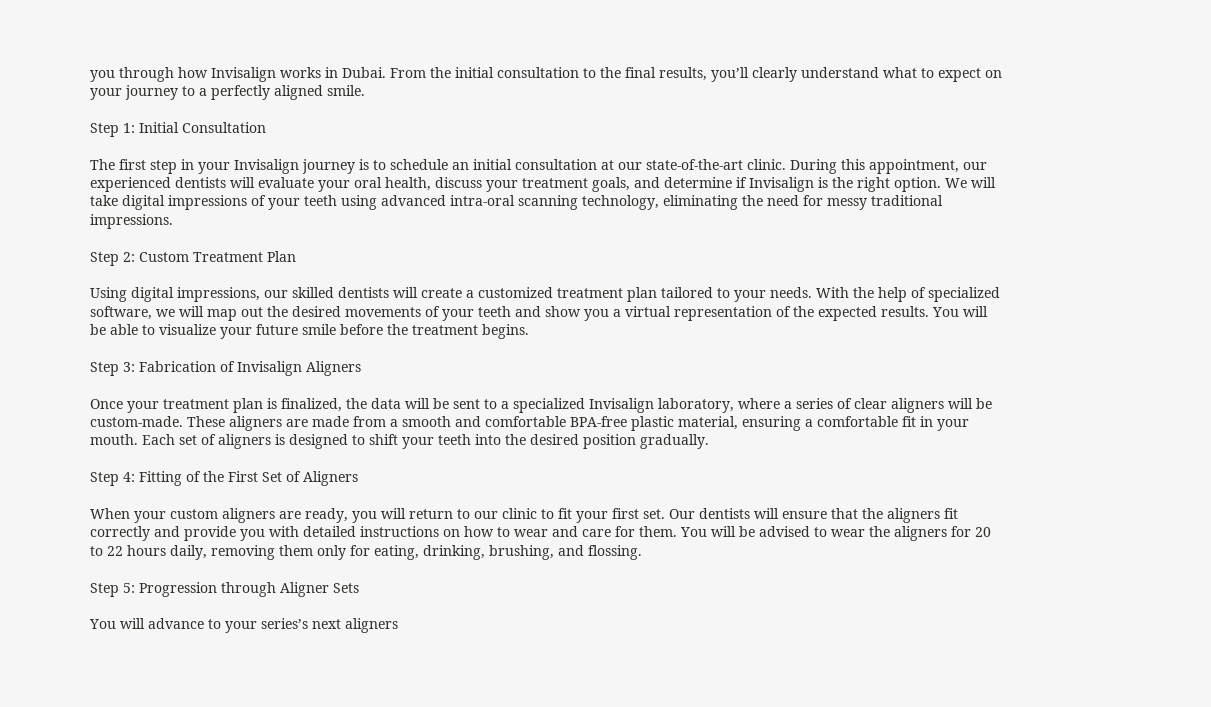you through how Invisalign works in Dubai. From the initial consultation to the final results, you’ll clearly understand what to expect on your journey to a perfectly aligned smile.

Step 1: Initial Consultation

The first step in your Invisalign journey is to schedule an initial consultation at our state-of-the-art clinic. During this appointment, our experienced dentists will evaluate your oral health, discuss your treatment goals, and determine if Invisalign is the right option. We will take digital impressions of your teeth using advanced intra-oral scanning technology, eliminating the need for messy traditional impressions.

Step 2: Custom Treatment Plan

Using digital impressions, our skilled dentists will create a customized treatment plan tailored to your needs. With the help of specialized software, we will map out the desired movements of your teeth and show you a virtual representation of the expected results. You will be able to visualize your future smile before the treatment begins.

Step 3: Fabrication of Invisalign Aligners

Once your treatment plan is finalized, the data will be sent to a specialized Invisalign laboratory, where a series of clear aligners will be custom-made. These aligners are made from a smooth and comfortable BPA-free plastic material, ensuring a comfortable fit in your mouth. Each set of aligners is designed to shift your teeth into the desired position gradually.

Step 4: Fitting of the First Set of Aligners

When your custom aligners are ready, you will return to our clinic to fit your first set. Our dentists will ensure that the aligners fit correctly and provide you with detailed instructions on how to wear and care for them. You will be advised to wear the aligners for 20 to 22 hours daily, removing them only for eating, drinking, brushing, and flossing.

Step 5: Progression through Aligner Sets

You will advance to your series’s next aligners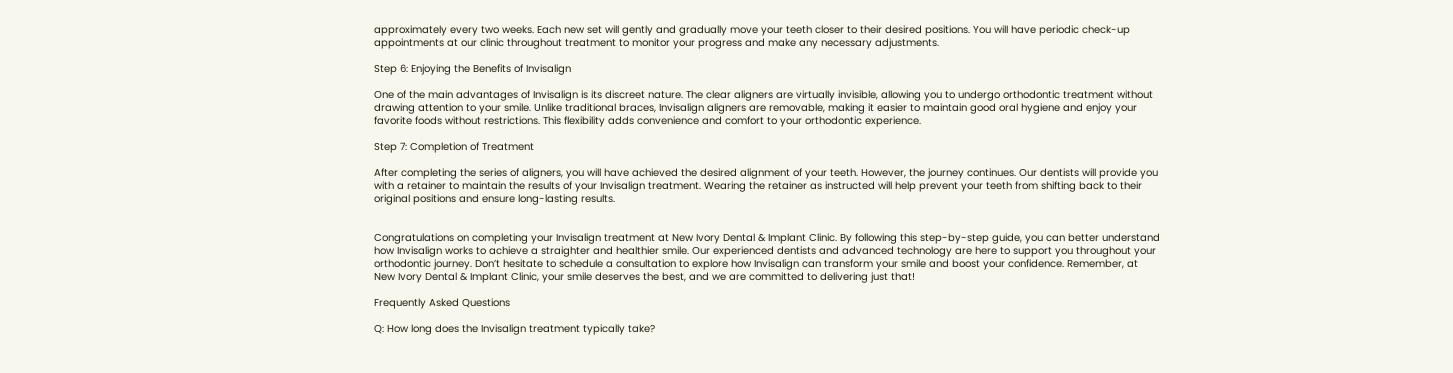approximately every two weeks. Each new set will gently and gradually move your teeth closer to their desired positions. You will have periodic check-up appointments at our clinic throughout treatment to monitor your progress and make any necessary adjustments.

Step 6: Enjoying the Benefits of Invisalign

One of the main advantages of Invisalign is its discreet nature. The clear aligners are virtually invisible, allowing you to undergo orthodontic treatment without drawing attention to your smile. Unlike traditional braces, Invisalign aligners are removable, making it easier to maintain good oral hygiene and enjoy your favorite foods without restrictions. This flexibility adds convenience and comfort to your orthodontic experience.

Step 7: Completion of Treatment

After completing the series of aligners, you will have achieved the desired alignment of your teeth. However, the journey continues. Our dentists will provide you with a retainer to maintain the results of your Invisalign treatment. Wearing the retainer as instructed will help prevent your teeth from shifting back to their original positions and ensure long-lasting results.


Congratulations on completing your Invisalign treatment at New Ivory Dental & Implant Clinic. By following this step-by-step guide, you can better understand how Invisalign works to achieve a straighter and healthier smile. Our experienced dentists and advanced technology are here to support you throughout your orthodontic journey. Don’t hesitate to schedule a consultation to explore how Invisalign can transform your smile and boost your confidence. Remember, at New Ivory Dental & Implant Clinic, your smile deserves the best, and we are committed to delivering just that!

Frequently Asked Questions

Q: How long does the Invisalign treatment typically take?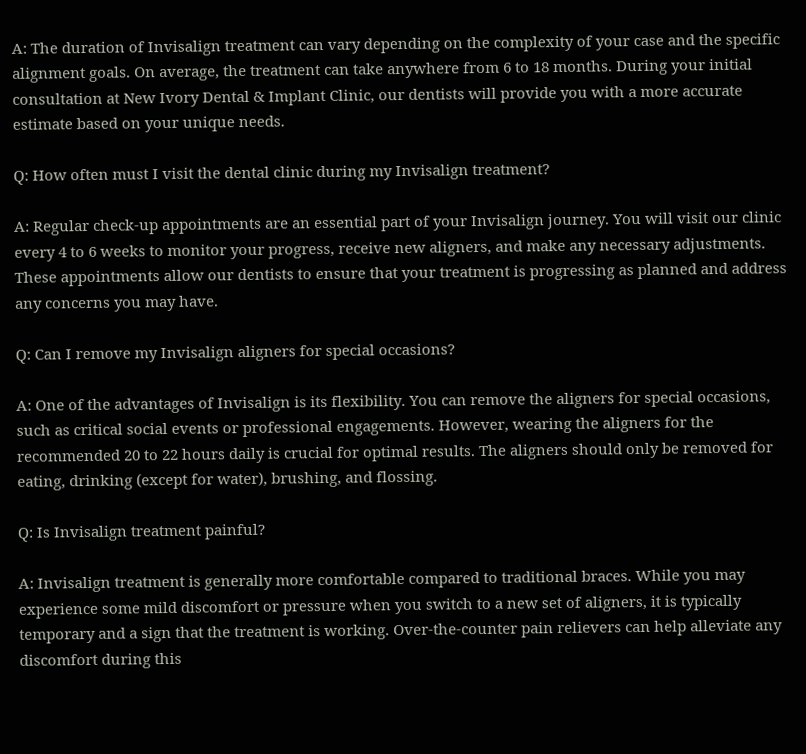A: The duration of Invisalign treatment can vary depending on the complexity of your case and the specific alignment goals. On average, the treatment can take anywhere from 6 to 18 months. During your initial consultation at New Ivory Dental & Implant Clinic, our dentists will provide you with a more accurate estimate based on your unique needs.

Q: How often must I visit the dental clinic during my Invisalign treatment?

A: Regular check-up appointments are an essential part of your Invisalign journey. You will visit our clinic every 4 to 6 weeks to monitor your progress, receive new aligners, and make any necessary adjustments. These appointments allow our dentists to ensure that your treatment is progressing as planned and address any concerns you may have.

Q: Can I remove my Invisalign aligners for special occasions?

A: One of the advantages of Invisalign is its flexibility. You can remove the aligners for special occasions, such as critical social events or professional engagements. However, wearing the aligners for the recommended 20 to 22 hours daily is crucial for optimal results. The aligners should only be removed for eating, drinking (except for water), brushing, and flossing.

Q: Is Invisalign treatment painful?

A: Invisalign treatment is generally more comfortable compared to traditional braces. While you may experience some mild discomfort or pressure when you switch to a new set of aligners, it is typically temporary and a sign that the treatment is working. Over-the-counter pain relievers can help alleviate any discomfort during this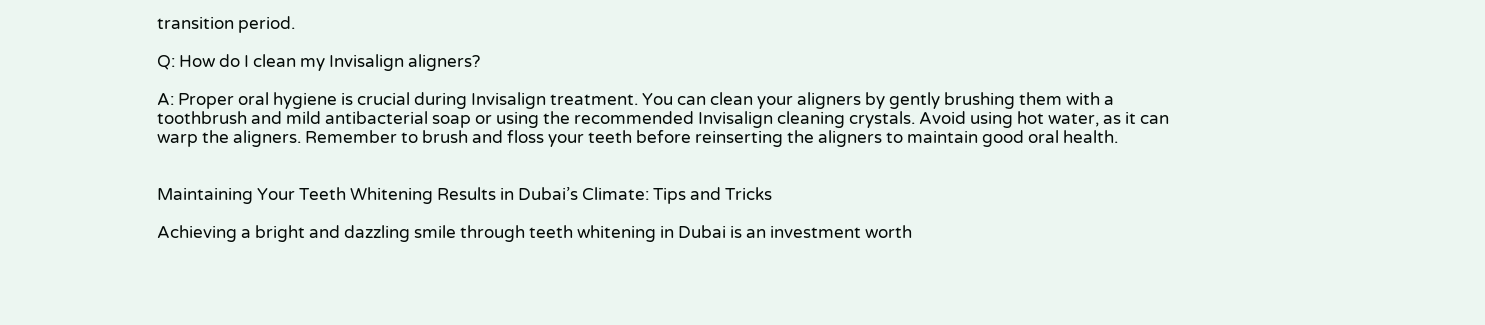transition period.

Q: How do I clean my Invisalign aligners?

A: Proper oral hygiene is crucial during Invisalign treatment. You can clean your aligners by gently brushing them with a toothbrush and mild antibacterial soap or using the recommended Invisalign cleaning crystals. Avoid using hot water, as it can warp the aligners. Remember to brush and floss your teeth before reinserting the aligners to maintain good oral health.


Maintaining Your Teeth Whitening Results in Dubai’s Climate: Tips and Tricks

Achieving a bright and dazzling smile through teeth whitening in Dubai is an investment worth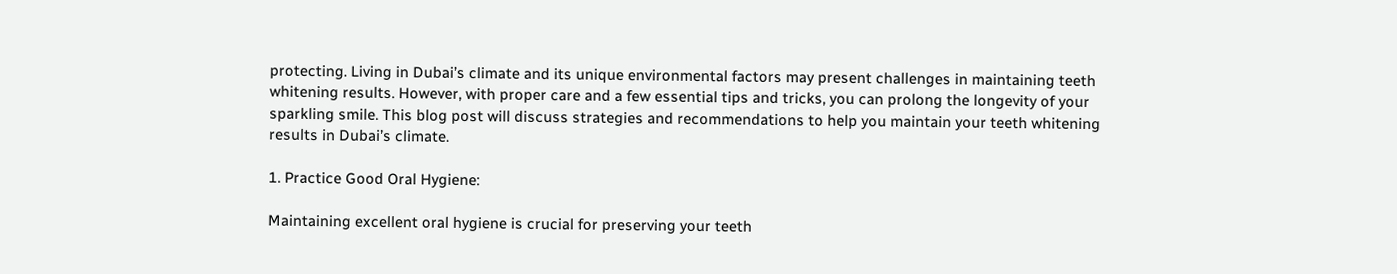protecting. Living in Dubai’s climate and its unique environmental factors may present challenges in maintaining teeth whitening results. However, with proper care and a few essential tips and tricks, you can prolong the longevity of your sparkling smile. This blog post will discuss strategies and recommendations to help you maintain your teeth whitening results in Dubai’s climate.

1. Practice Good Oral Hygiene:

Maintaining excellent oral hygiene is crucial for preserving your teeth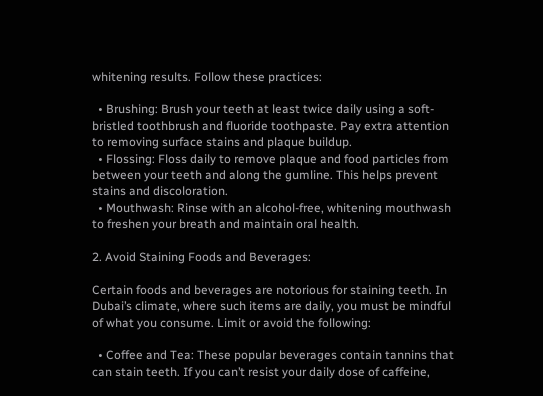whitening results. Follow these practices:

  • Brushing: Brush your teeth at least twice daily using a soft-bristled toothbrush and fluoride toothpaste. Pay extra attention to removing surface stains and plaque buildup.
  • Flossing: Floss daily to remove plaque and food particles from between your teeth and along the gumline. This helps prevent stains and discoloration.
  • Mouthwash: Rinse with an alcohol-free, whitening mouthwash to freshen your breath and maintain oral health.

2. Avoid Staining Foods and Beverages:

Certain foods and beverages are notorious for staining teeth. In Dubai’s climate, where such items are daily, you must be mindful of what you consume. Limit or avoid the following:

  • Coffee and Tea: These popular beverages contain tannins that can stain teeth. If you can’t resist your daily dose of caffeine,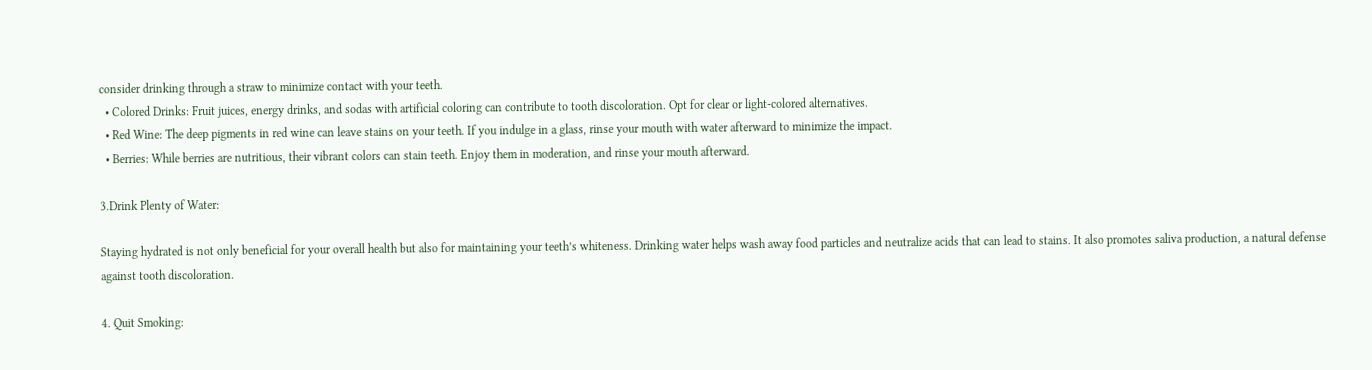consider drinking through a straw to minimize contact with your teeth.
  • Colored Drinks: Fruit juices, energy drinks, and sodas with artificial coloring can contribute to tooth discoloration. Opt for clear or light-colored alternatives.
  • Red Wine: The deep pigments in red wine can leave stains on your teeth. If you indulge in a glass, rinse your mouth with water afterward to minimize the impact.
  • Berries: While berries are nutritious, their vibrant colors can stain teeth. Enjoy them in moderation, and rinse your mouth afterward.

3.Drink Plenty of Water:

Staying hydrated is not only beneficial for your overall health but also for maintaining your teeth’s whiteness. Drinking water helps wash away food particles and neutralize acids that can lead to stains. It also promotes saliva production, a natural defense against tooth discoloration.

4. Quit Smoking: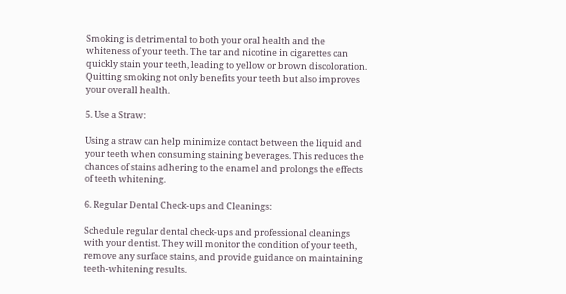Smoking is detrimental to both your oral health and the whiteness of your teeth. The tar and nicotine in cigarettes can quickly stain your teeth, leading to yellow or brown discoloration. Quitting smoking not only benefits your teeth but also improves your overall health.

5. Use a Straw:

Using a straw can help minimize contact between the liquid and your teeth when consuming staining beverages. This reduces the chances of stains adhering to the enamel and prolongs the effects of teeth whitening.

6. Regular Dental Check-ups and Cleanings:

Schedule regular dental check-ups and professional cleanings with your dentist. They will monitor the condition of your teeth, remove any surface stains, and provide guidance on maintaining teeth-whitening results.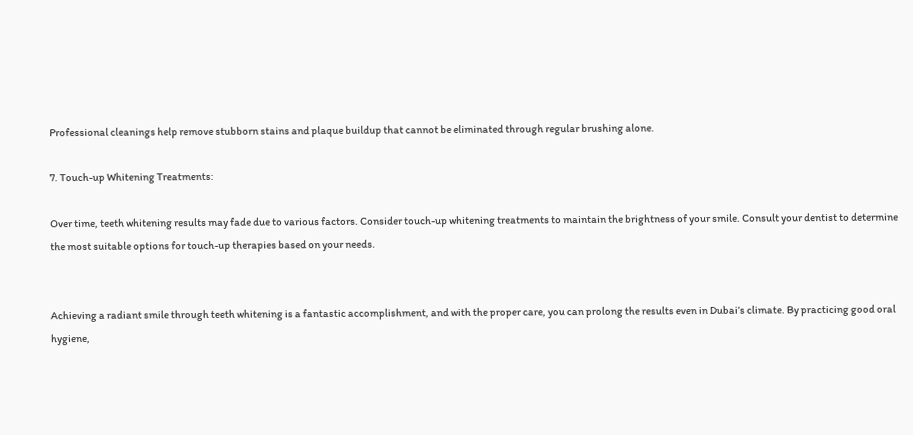Professional cleanings help remove stubborn stains and plaque buildup that cannot be eliminated through regular brushing alone.

7. Touch-up Whitening Treatments:

Over time, teeth whitening results may fade due to various factors. Consider touch-up whitening treatments to maintain the brightness of your smile. Consult your dentist to determine the most suitable options for touch-up therapies based on your needs.


Achieving a radiant smile through teeth whitening is a fantastic accomplishment, and with the proper care, you can prolong the results even in Dubai’s climate. By practicing good oral hygiene,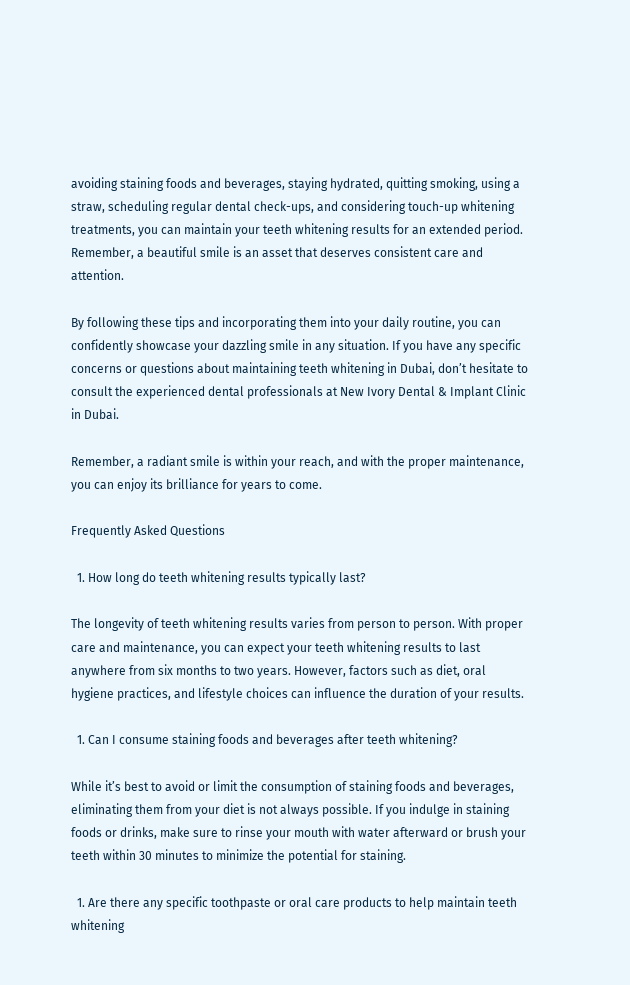avoiding staining foods and beverages, staying hydrated, quitting smoking, using a straw, scheduling regular dental check-ups, and considering touch-up whitening treatments, you can maintain your teeth whitening results for an extended period. Remember, a beautiful smile is an asset that deserves consistent care and attention.

By following these tips and incorporating them into your daily routine, you can confidently showcase your dazzling smile in any situation. If you have any specific concerns or questions about maintaining teeth whitening in Dubai, don’t hesitate to consult the experienced dental professionals at New Ivory Dental & Implant Clinic in Dubai.

Remember, a radiant smile is within your reach, and with the proper maintenance, you can enjoy its brilliance for years to come.

Frequently Asked Questions

  1. How long do teeth whitening results typically last?

The longevity of teeth whitening results varies from person to person. With proper care and maintenance, you can expect your teeth whitening results to last anywhere from six months to two years. However, factors such as diet, oral hygiene practices, and lifestyle choices can influence the duration of your results.

  1. Can I consume staining foods and beverages after teeth whitening?

While it’s best to avoid or limit the consumption of staining foods and beverages, eliminating them from your diet is not always possible. If you indulge in staining foods or drinks, make sure to rinse your mouth with water afterward or brush your teeth within 30 minutes to minimize the potential for staining.

  1. Are there any specific toothpaste or oral care products to help maintain teeth whitening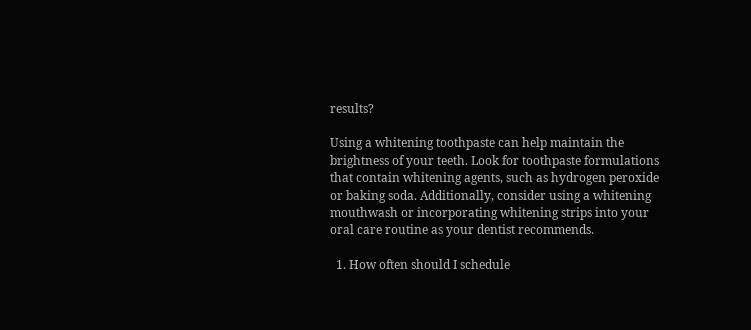results?

Using a whitening toothpaste can help maintain the brightness of your teeth. Look for toothpaste formulations that contain whitening agents, such as hydrogen peroxide or baking soda. Additionally, consider using a whitening mouthwash or incorporating whitening strips into your oral care routine as your dentist recommends.

  1. How often should I schedule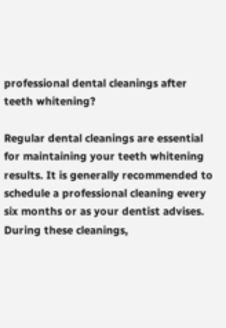professional dental cleanings after teeth whitening?

Regular dental cleanings are essential for maintaining your teeth whitening results. It is generally recommended to schedule a professional cleaning every six months or as your dentist advises. During these cleanings,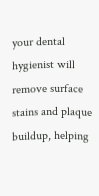your dental hygienist will remove surface stains and plaque buildup, helping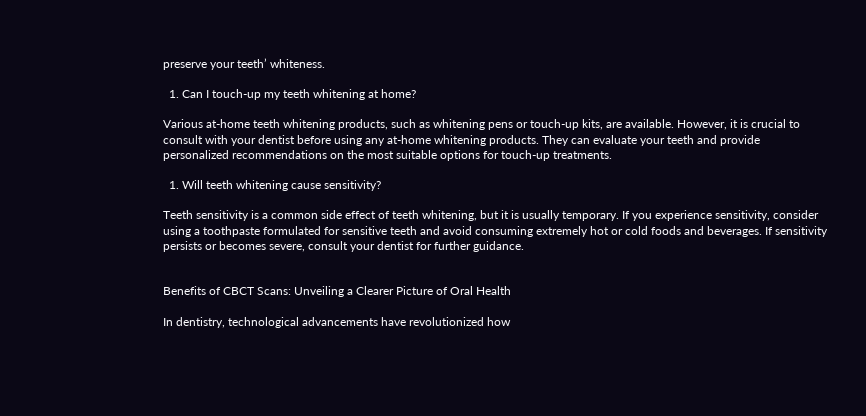preserve your teeth’ whiteness.

  1. Can I touch-up my teeth whitening at home?

Various at-home teeth whitening products, such as whitening pens or touch-up kits, are available. However, it is crucial to consult with your dentist before using any at-home whitening products. They can evaluate your teeth and provide personalized recommendations on the most suitable options for touch-up treatments.

  1. Will teeth whitening cause sensitivity?

Teeth sensitivity is a common side effect of teeth whitening, but it is usually temporary. If you experience sensitivity, consider using a toothpaste formulated for sensitive teeth and avoid consuming extremely hot or cold foods and beverages. If sensitivity persists or becomes severe, consult your dentist for further guidance.


Benefits of CBCT Scans: Unveiling a Clearer Picture of Oral Health

In dentistry, technological advancements have revolutionized how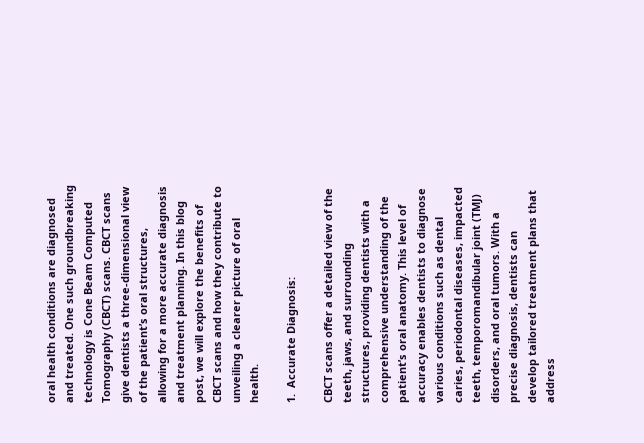oral health conditions are diagnosed and treated. One such groundbreaking technology is Cone Beam Computed Tomography (CBCT) scans. CBCT scans give dentists a three-dimensional view of the patient’s oral structures, allowing for a more accurate diagnosis and treatment planning. In this blog post, we will explore the benefits of CBCT scans and how they contribute to unveiling a clearer picture of oral health.

1.  Accurate Diagnosis:

CBCT scans offer a detailed view of the teeth, jaws, and surrounding structures, providing dentists with a comprehensive understanding of the patient’s oral anatomy. This level of accuracy enables dentists to diagnose various conditions such as dental caries, periodontal diseases, impacted teeth, temporomandibular joint (TMJ) disorders, and oral tumors. With a precise diagnosis, dentists can develop tailored treatment plans that address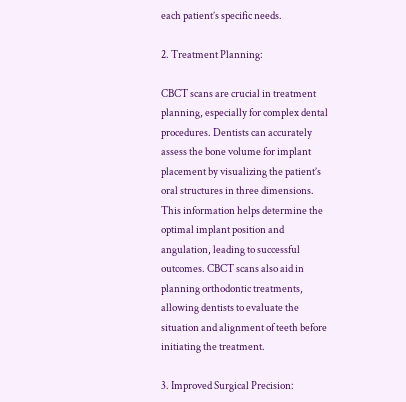each patient’s specific needs.

2. Treatment Planning:

CBCT scans are crucial in treatment planning, especially for complex dental procedures. Dentists can accurately assess the bone volume for implant placement by visualizing the patient’s oral structures in three dimensions. This information helps determine the optimal implant position and angulation, leading to successful outcomes. CBCT scans also aid in planning orthodontic treatments, allowing dentists to evaluate the situation and alignment of teeth before initiating the treatment.

3. Improved Surgical Precision: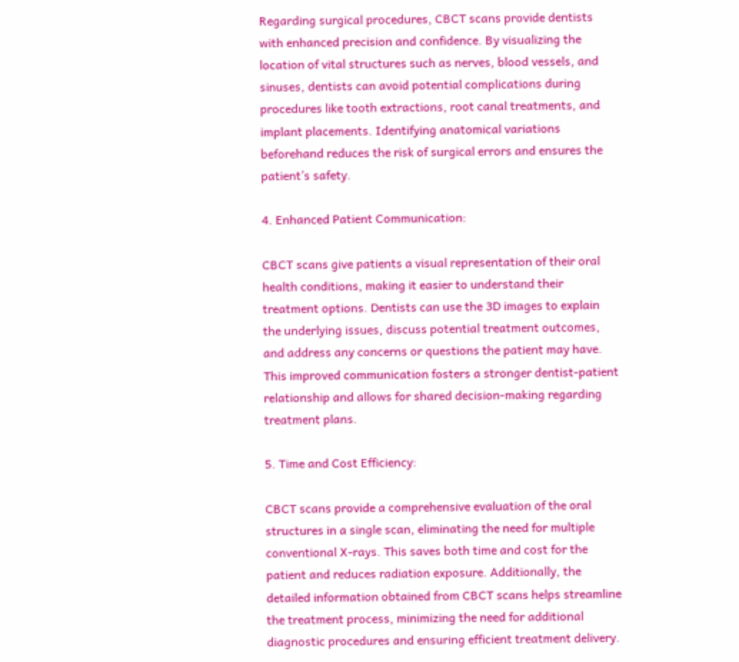Regarding surgical procedures, CBCT scans provide dentists with enhanced precision and confidence. By visualizing the location of vital structures such as nerves, blood vessels, and sinuses, dentists can avoid potential complications during procedures like tooth extractions, root canal treatments, and implant placements. Identifying anatomical variations beforehand reduces the risk of surgical errors and ensures the patient’s safety.

4. Enhanced Patient Communication:

CBCT scans give patients a visual representation of their oral health conditions, making it easier to understand their treatment options. Dentists can use the 3D images to explain the underlying issues, discuss potential treatment outcomes, and address any concerns or questions the patient may have. This improved communication fosters a stronger dentist-patient relationship and allows for shared decision-making regarding treatment plans.

5. Time and Cost Efficiency:

CBCT scans provide a comprehensive evaluation of the oral structures in a single scan, eliminating the need for multiple conventional X-rays. This saves both time and cost for the patient and reduces radiation exposure. Additionally, the detailed information obtained from CBCT scans helps streamline the treatment process, minimizing the need for additional diagnostic procedures and ensuring efficient treatment delivery.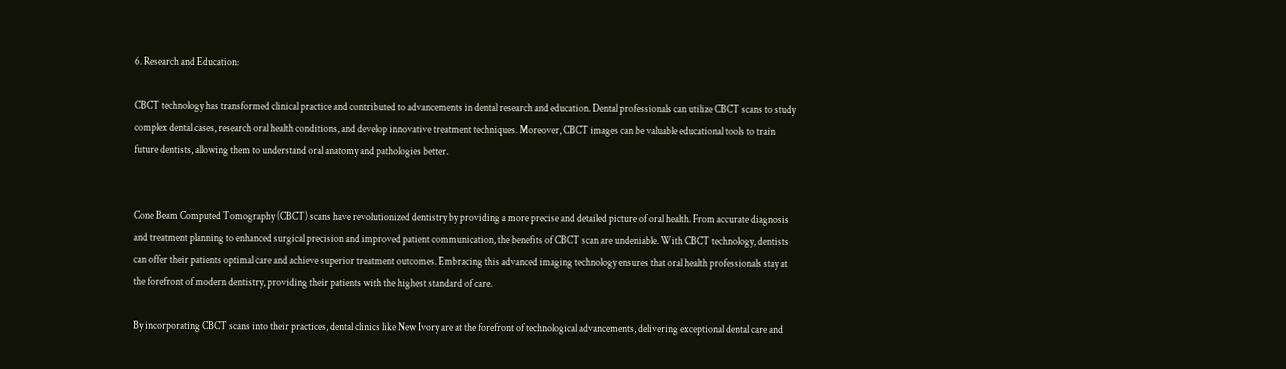6. Research and Education:

CBCT technology has transformed clinical practice and contributed to advancements in dental research and education. Dental professionals can utilize CBCT scans to study complex dental cases, research oral health conditions, and develop innovative treatment techniques. Moreover, CBCT images can be valuable educational tools to train future dentists, allowing them to understand oral anatomy and pathologies better.


Cone Beam Computed Tomography (CBCT) scans have revolutionized dentistry by providing a more precise and detailed picture of oral health. From accurate diagnosis and treatment planning to enhanced surgical precision and improved patient communication, the benefits of CBCT scan are undeniable. With CBCT technology, dentists can offer their patients optimal care and achieve superior treatment outcomes. Embracing this advanced imaging technology ensures that oral health professionals stay at the forefront of modern dentistry, providing their patients with the highest standard of care.

By incorporating CBCT scans into their practices, dental clinics like New Ivory are at the forefront of technological advancements, delivering exceptional dental care and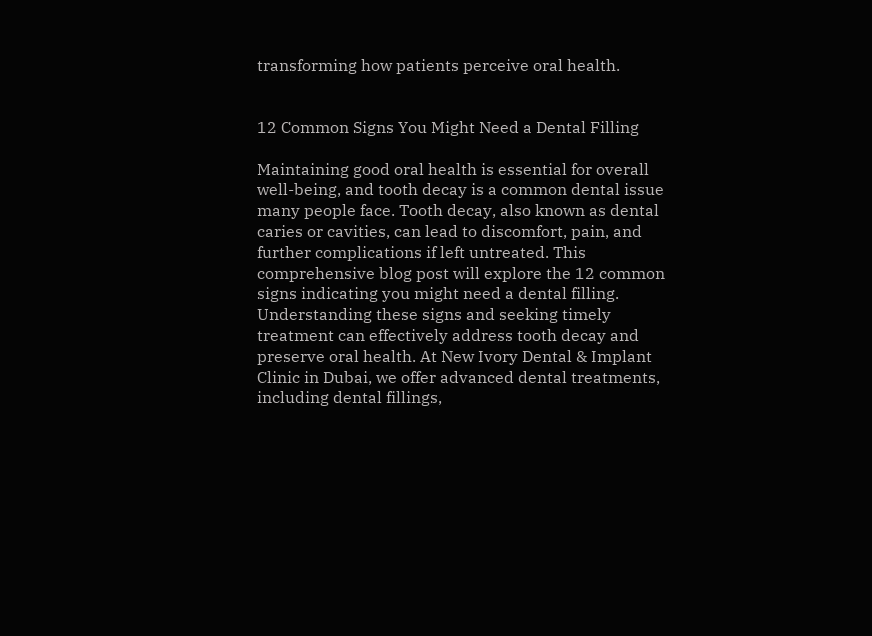transforming how patients perceive oral health.


12 Common Signs You Might Need a Dental Filling

Maintaining good oral health is essential for overall well-being, and tooth decay is a common dental issue many people face. Tooth decay, also known as dental caries or cavities, can lead to discomfort, pain, and further complications if left untreated. This comprehensive blog post will explore the 12 common signs indicating you might need a dental filling. Understanding these signs and seeking timely treatment can effectively address tooth decay and preserve oral health. At New Ivory Dental & Implant Clinic in Dubai, we offer advanced dental treatments, including dental fillings,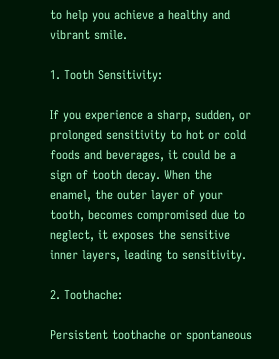to help you achieve a healthy and vibrant smile.

1. Tooth Sensitivity:

If you experience a sharp, sudden, or prolonged sensitivity to hot or cold foods and beverages, it could be a sign of tooth decay. When the enamel, the outer layer of your tooth, becomes compromised due to neglect, it exposes the sensitive inner layers, leading to sensitivity.

2. Toothache:

Persistent toothache or spontaneous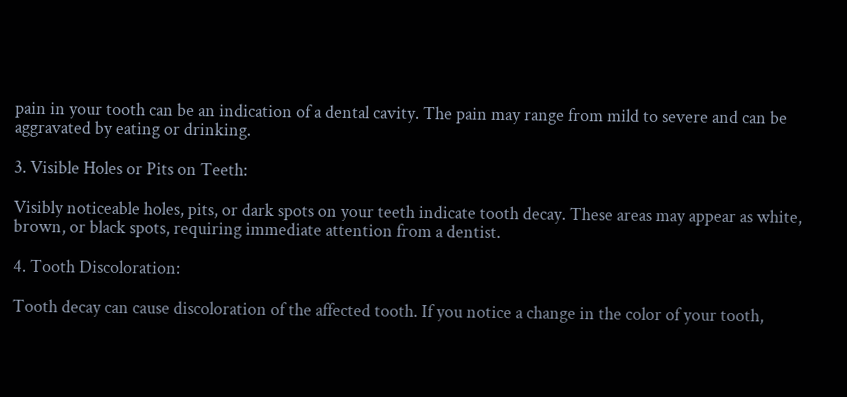pain in your tooth can be an indication of a dental cavity. The pain may range from mild to severe and can be aggravated by eating or drinking.

3. Visible Holes or Pits on Teeth:

Visibly noticeable holes, pits, or dark spots on your teeth indicate tooth decay. These areas may appear as white, brown, or black spots, requiring immediate attention from a dentist.

4. Tooth Discoloration:

Tooth decay can cause discoloration of the affected tooth. If you notice a change in the color of your tooth,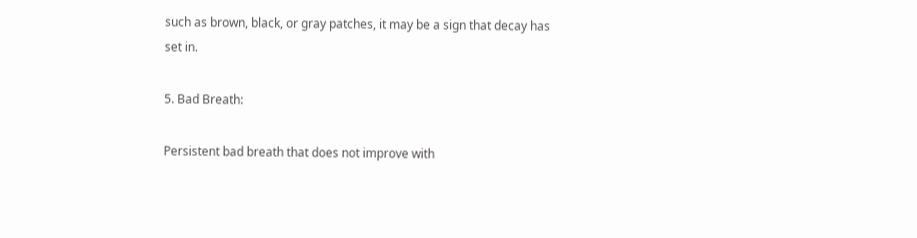such as brown, black, or gray patches, it may be a sign that decay has set in.

5. Bad Breath:

Persistent bad breath that does not improve with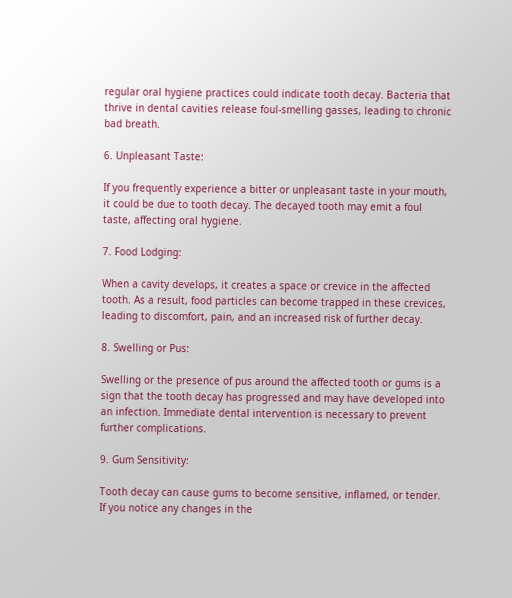regular oral hygiene practices could indicate tooth decay. Bacteria that thrive in dental cavities release foul-smelling gasses, leading to chronic bad breath.

6. Unpleasant Taste:

If you frequently experience a bitter or unpleasant taste in your mouth, it could be due to tooth decay. The decayed tooth may emit a foul taste, affecting oral hygiene.

7. Food Lodging:

When a cavity develops, it creates a space or crevice in the affected tooth. As a result, food particles can become trapped in these crevices, leading to discomfort, pain, and an increased risk of further decay.

8. Swelling or Pus:

Swelling or the presence of pus around the affected tooth or gums is a sign that the tooth decay has progressed and may have developed into an infection. Immediate dental intervention is necessary to prevent further complications.

9. Gum Sensitivity:

Tooth decay can cause gums to become sensitive, inflamed, or tender. If you notice any changes in the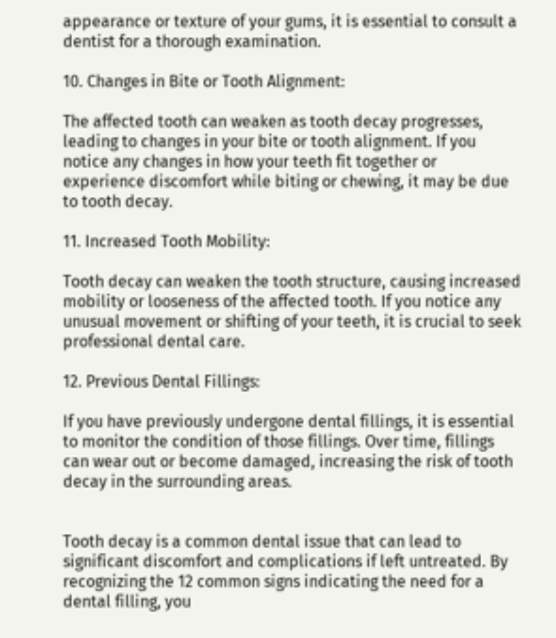appearance or texture of your gums, it is essential to consult a dentist for a thorough examination.

10. Changes in Bite or Tooth Alignment:

The affected tooth can weaken as tooth decay progresses, leading to changes in your bite or tooth alignment. If you notice any changes in how your teeth fit together or experience discomfort while biting or chewing, it may be due to tooth decay.

11. Increased Tooth Mobility:

Tooth decay can weaken the tooth structure, causing increased mobility or looseness of the affected tooth. If you notice any unusual movement or shifting of your teeth, it is crucial to seek professional dental care.

12. Previous Dental Fillings:

If you have previously undergone dental fillings, it is essential to monitor the condition of those fillings. Over time, fillings can wear out or become damaged, increasing the risk of tooth decay in the surrounding areas.


Tooth decay is a common dental issue that can lead to significant discomfort and complications if left untreated. By recognizing the 12 common signs indicating the need for a dental filling, you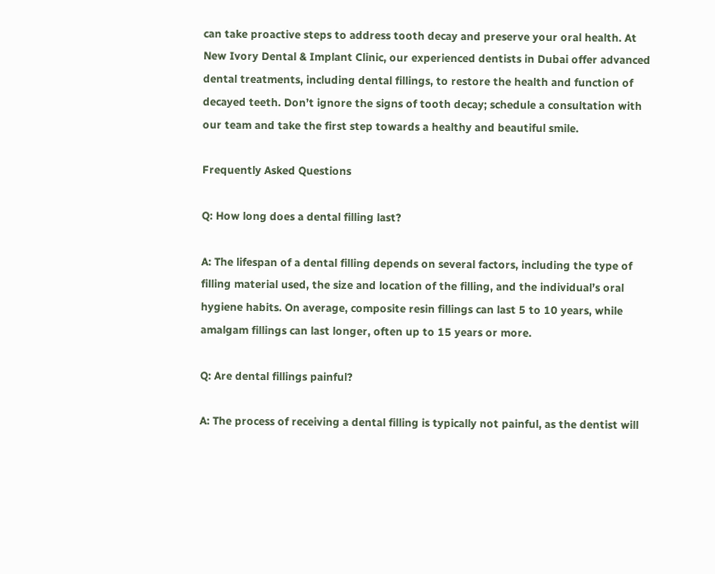can take proactive steps to address tooth decay and preserve your oral health. At New Ivory Dental & Implant Clinic, our experienced dentists in Dubai offer advanced dental treatments, including dental fillings, to restore the health and function of decayed teeth. Don’t ignore the signs of tooth decay; schedule a consultation with our team and take the first step towards a healthy and beautiful smile.

Frequently Asked Questions

Q: How long does a dental filling last?

A: The lifespan of a dental filling depends on several factors, including the type of filling material used, the size and location of the filling, and the individual’s oral hygiene habits. On average, composite resin fillings can last 5 to 10 years, while amalgam fillings can last longer, often up to 15 years or more.

Q: Are dental fillings painful?

A: The process of receiving a dental filling is typically not painful, as the dentist will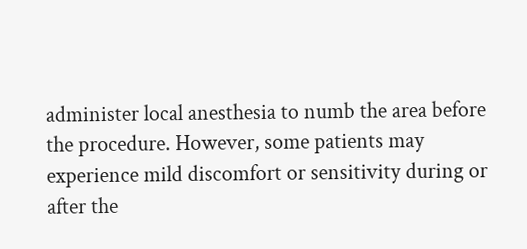administer local anesthesia to numb the area before the procedure. However, some patients may experience mild discomfort or sensitivity during or after the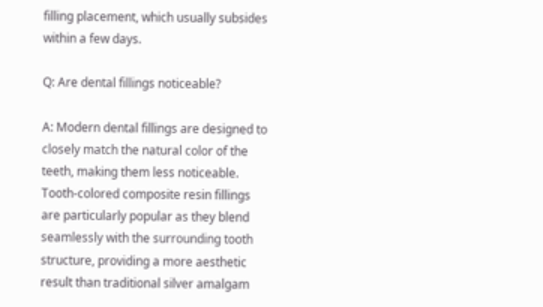filling placement, which usually subsides within a few days.

Q: Are dental fillings noticeable?

A: Modern dental fillings are designed to closely match the natural color of the teeth, making them less noticeable. Tooth-colored composite resin fillings are particularly popular as they blend seamlessly with the surrounding tooth structure, providing a more aesthetic result than traditional silver amalgam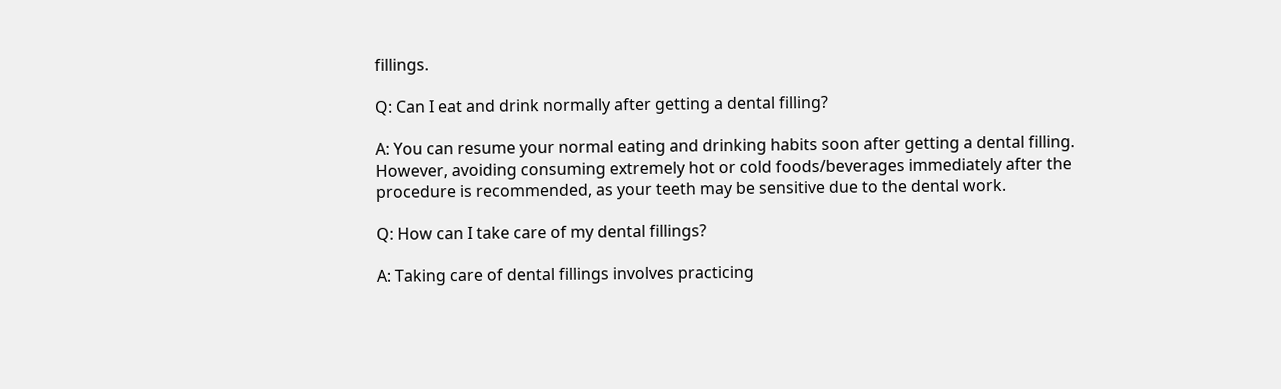fillings.

Q: Can I eat and drink normally after getting a dental filling?

A: You can resume your normal eating and drinking habits soon after getting a dental filling. However, avoiding consuming extremely hot or cold foods/beverages immediately after the procedure is recommended, as your teeth may be sensitive due to the dental work.

Q: How can I take care of my dental fillings?

A: Taking care of dental fillings involves practicing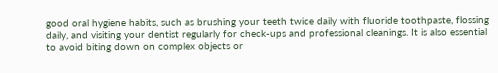good oral hygiene habits, such as brushing your teeth twice daily with fluoride toothpaste, flossing daily, and visiting your dentist regularly for check-ups and professional cleanings. It is also essential to avoid biting down on complex objects or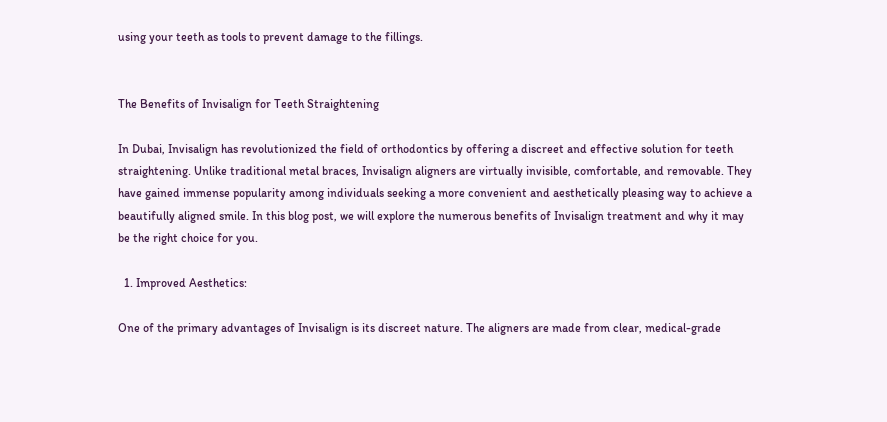using your teeth as tools to prevent damage to the fillings.


The Benefits of Invisalign for Teeth Straightening

In Dubai, Invisalign has revolutionized the field of orthodontics by offering a discreet and effective solution for teeth straightening. Unlike traditional metal braces, Invisalign aligners are virtually invisible, comfortable, and removable. They have gained immense popularity among individuals seeking a more convenient and aesthetically pleasing way to achieve a beautifully aligned smile. In this blog post, we will explore the numerous benefits of Invisalign treatment and why it may be the right choice for you.

  1. Improved Aesthetics:

One of the primary advantages of Invisalign is its discreet nature. The aligners are made from clear, medical-grade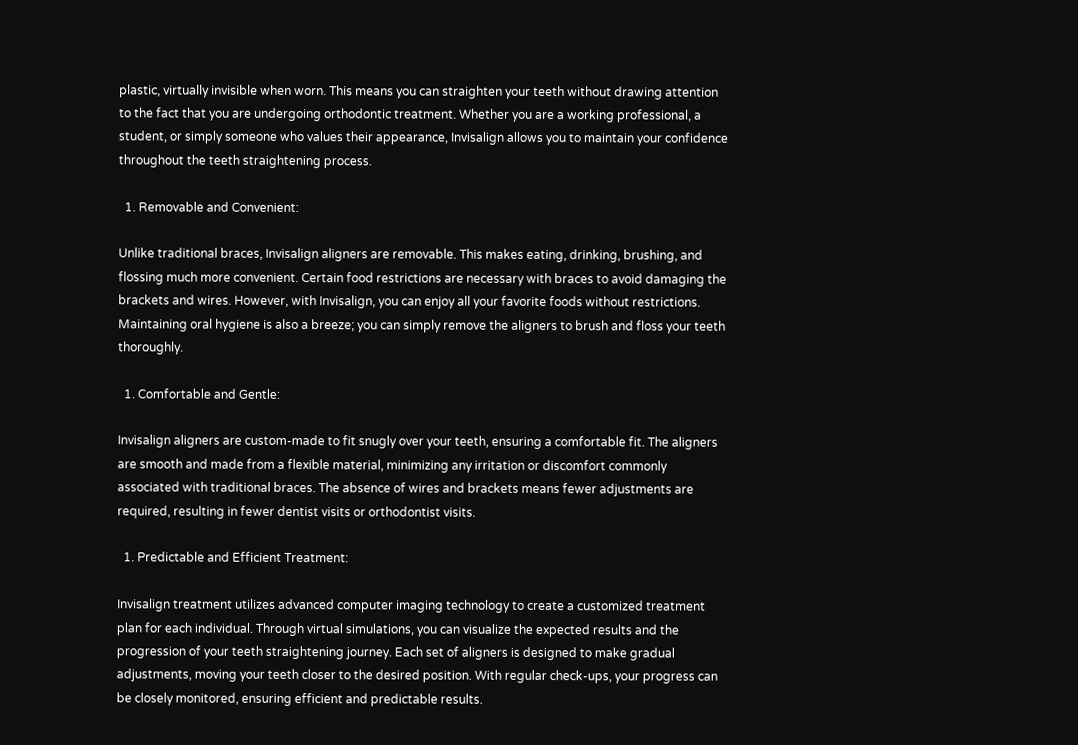plastic, virtually invisible when worn. This means you can straighten your teeth without drawing attention to the fact that you are undergoing orthodontic treatment. Whether you are a working professional, a student, or simply someone who values their appearance, Invisalign allows you to maintain your confidence throughout the teeth straightening process.

  1. Removable and Convenient:

Unlike traditional braces, Invisalign aligners are removable. This makes eating, drinking, brushing, and flossing much more convenient. Certain food restrictions are necessary with braces to avoid damaging the brackets and wires. However, with Invisalign, you can enjoy all your favorite foods without restrictions. Maintaining oral hygiene is also a breeze; you can simply remove the aligners to brush and floss your teeth thoroughly.

  1. Comfortable and Gentle:

Invisalign aligners are custom-made to fit snugly over your teeth, ensuring a comfortable fit. The aligners are smooth and made from a flexible material, minimizing any irritation or discomfort commonly associated with traditional braces. The absence of wires and brackets means fewer adjustments are required, resulting in fewer dentist visits or orthodontist visits.

  1. Predictable and Efficient Treatment:

Invisalign treatment utilizes advanced computer imaging technology to create a customized treatment plan for each individual. Through virtual simulations, you can visualize the expected results and the progression of your teeth straightening journey. Each set of aligners is designed to make gradual adjustments, moving your teeth closer to the desired position. With regular check-ups, your progress can be closely monitored, ensuring efficient and predictable results.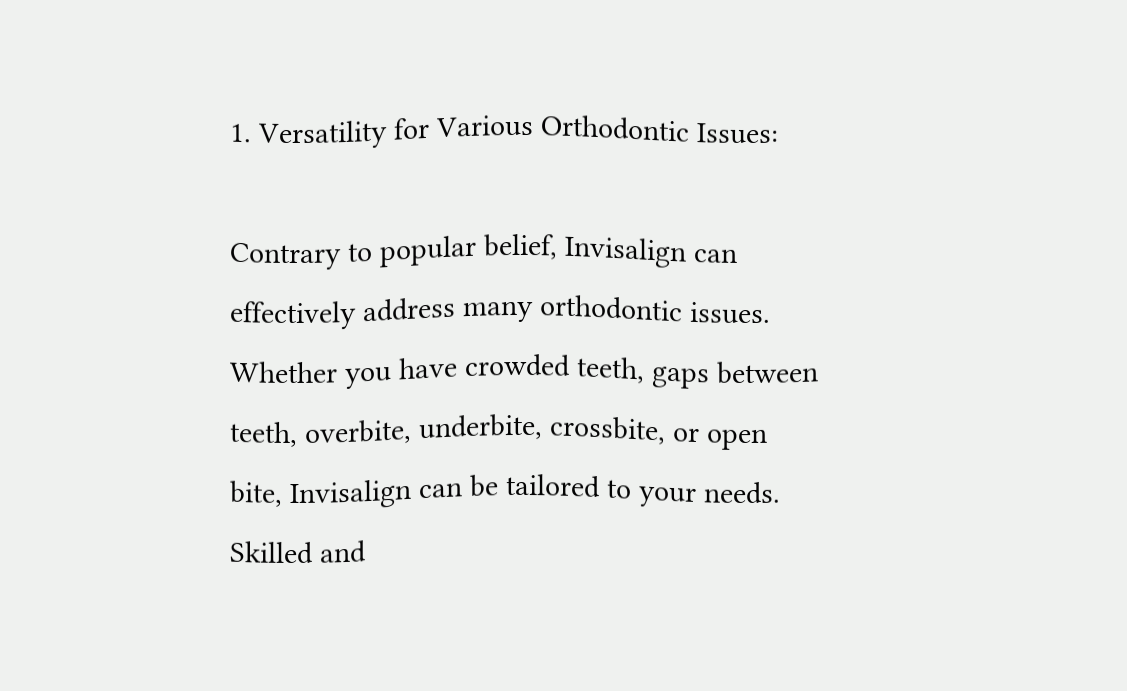1. Versatility for Various Orthodontic Issues:

Contrary to popular belief, Invisalign can effectively address many orthodontic issues. Whether you have crowded teeth, gaps between teeth, overbite, underbite, crossbite, or open bite, Invisalign can be tailored to your needs. Skilled and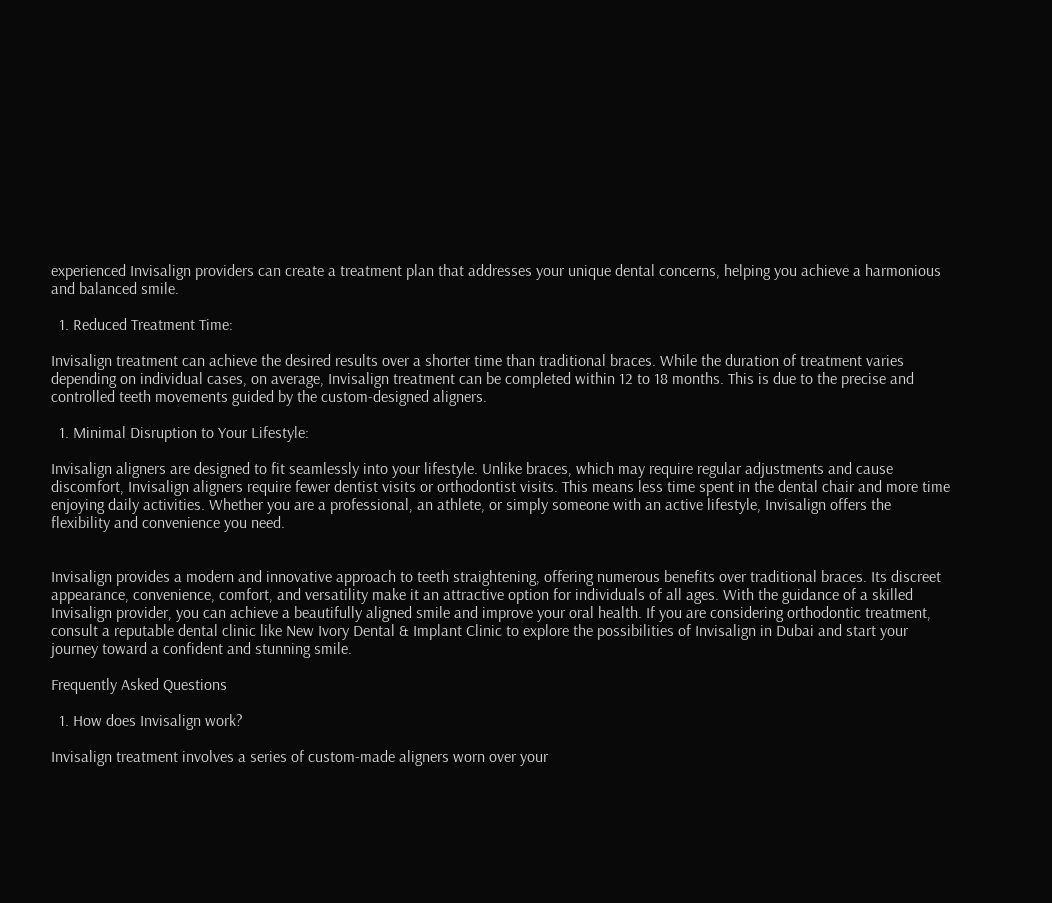experienced Invisalign providers can create a treatment plan that addresses your unique dental concerns, helping you achieve a harmonious and balanced smile.

  1. Reduced Treatment Time:

Invisalign treatment can achieve the desired results over a shorter time than traditional braces. While the duration of treatment varies depending on individual cases, on average, Invisalign treatment can be completed within 12 to 18 months. This is due to the precise and controlled teeth movements guided by the custom-designed aligners.

  1. Minimal Disruption to Your Lifestyle:

Invisalign aligners are designed to fit seamlessly into your lifestyle. Unlike braces, which may require regular adjustments and cause discomfort, Invisalign aligners require fewer dentist visits or orthodontist visits. This means less time spent in the dental chair and more time enjoying daily activities. Whether you are a professional, an athlete, or simply someone with an active lifestyle, Invisalign offers the flexibility and convenience you need.


Invisalign provides a modern and innovative approach to teeth straightening, offering numerous benefits over traditional braces. Its discreet appearance, convenience, comfort, and versatility make it an attractive option for individuals of all ages. With the guidance of a skilled Invisalign provider, you can achieve a beautifully aligned smile and improve your oral health. If you are considering orthodontic treatment, consult a reputable dental clinic like New Ivory Dental & Implant Clinic to explore the possibilities of Invisalign in Dubai and start your journey toward a confident and stunning smile.

Frequently Asked Questions

  1. How does Invisalign work?

Invisalign treatment involves a series of custom-made aligners worn over your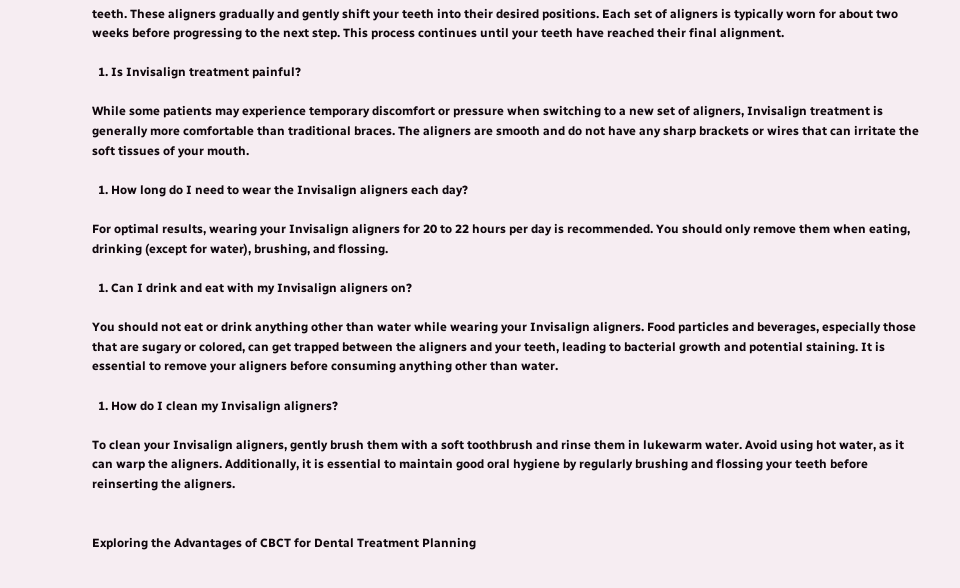teeth. These aligners gradually and gently shift your teeth into their desired positions. Each set of aligners is typically worn for about two weeks before progressing to the next step. This process continues until your teeth have reached their final alignment.

  1. Is Invisalign treatment painful?

While some patients may experience temporary discomfort or pressure when switching to a new set of aligners, Invisalign treatment is generally more comfortable than traditional braces. The aligners are smooth and do not have any sharp brackets or wires that can irritate the soft tissues of your mouth.

  1. How long do I need to wear the Invisalign aligners each day?

For optimal results, wearing your Invisalign aligners for 20 to 22 hours per day is recommended. You should only remove them when eating, drinking (except for water), brushing, and flossing.

  1. Can I drink and eat with my Invisalign aligners on?

You should not eat or drink anything other than water while wearing your Invisalign aligners. Food particles and beverages, especially those that are sugary or colored, can get trapped between the aligners and your teeth, leading to bacterial growth and potential staining. It is essential to remove your aligners before consuming anything other than water.

  1. How do I clean my Invisalign aligners?

To clean your Invisalign aligners, gently brush them with a soft toothbrush and rinse them in lukewarm water. Avoid using hot water, as it can warp the aligners. Additionally, it is essential to maintain good oral hygiene by regularly brushing and flossing your teeth before reinserting the aligners.


Exploring the Advantages of CBCT for Dental Treatment Planning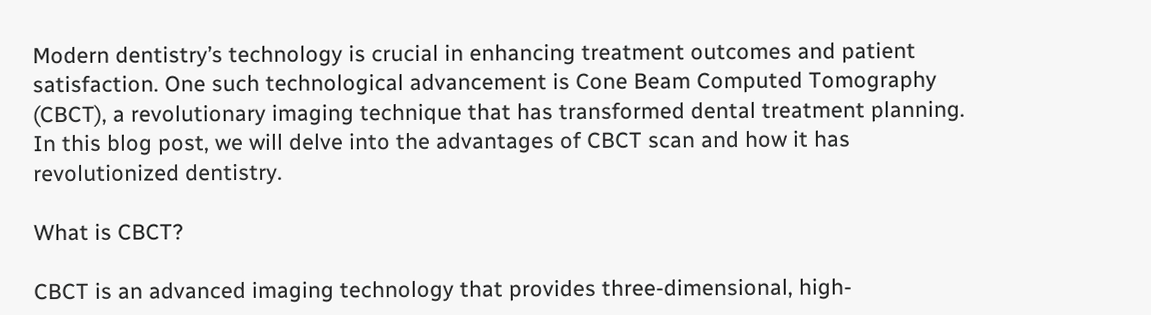Modern dentistry’s technology is crucial in enhancing treatment outcomes and patient satisfaction. One such technological advancement is Cone Beam Computed Tomography (CBCT), a revolutionary imaging technique that has transformed dental treatment planning. In this blog post, we will delve into the advantages of CBCT scan and how it has revolutionized dentistry.

What is CBCT?

CBCT is an advanced imaging technology that provides three-dimensional, high-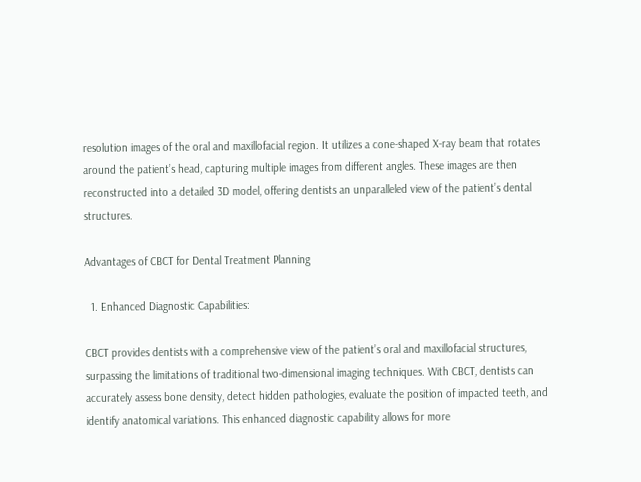resolution images of the oral and maxillofacial region. It utilizes a cone-shaped X-ray beam that rotates around the patient’s head, capturing multiple images from different angles. These images are then reconstructed into a detailed 3D model, offering dentists an unparalleled view of the patient’s dental structures.

Advantages of CBCT for Dental Treatment Planning

  1. Enhanced Diagnostic Capabilities:

CBCT provides dentists with a comprehensive view of the patient’s oral and maxillofacial structures, surpassing the limitations of traditional two-dimensional imaging techniques. With CBCT, dentists can accurately assess bone density, detect hidden pathologies, evaluate the position of impacted teeth, and identify anatomical variations. This enhanced diagnostic capability allows for more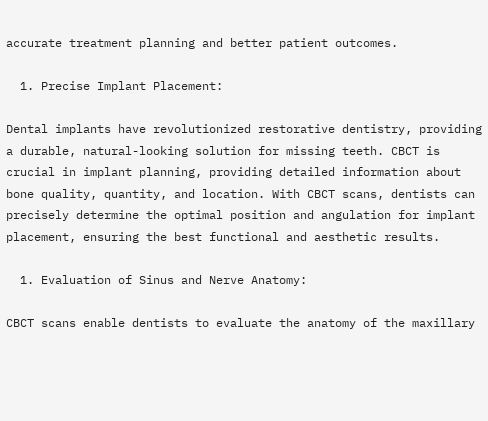accurate treatment planning and better patient outcomes.

  1. Precise Implant Placement:

Dental implants have revolutionized restorative dentistry, providing a durable, natural-looking solution for missing teeth. CBCT is crucial in implant planning, providing detailed information about bone quality, quantity, and location. With CBCT scans, dentists can precisely determine the optimal position and angulation for implant placement, ensuring the best functional and aesthetic results.

  1. Evaluation of Sinus and Nerve Anatomy:

CBCT scans enable dentists to evaluate the anatomy of the maxillary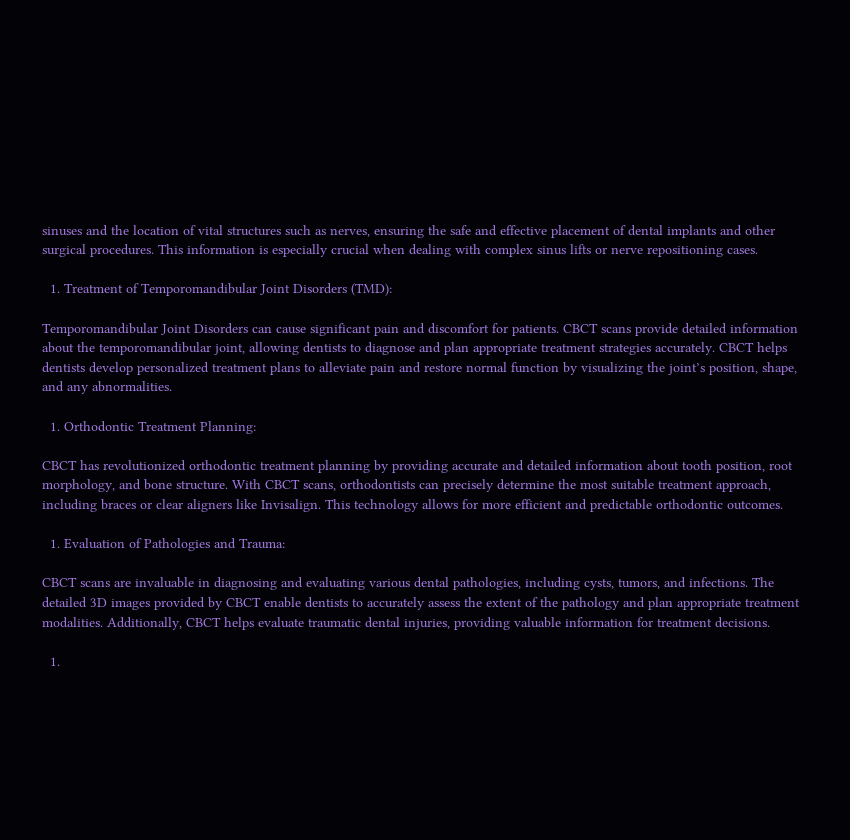sinuses and the location of vital structures such as nerves, ensuring the safe and effective placement of dental implants and other surgical procedures. This information is especially crucial when dealing with complex sinus lifts or nerve repositioning cases.

  1. Treatment of Temporomandibular Joint Disorders (TMD):

Temporomandibular Joint Disorders can cause significant pain and discomfort for patients. CBCT scans provide detailed information about the temporomandibular joint, allowing dentists to diagnose and plan appropriate treatment strategies accurately. CBCT helps dentists develop personalized treatment plans to alleviate pain and restore normal function by visualizing the joint’s position, shape, and any abnormalities.

  1. Orthodontic Treatment Planning:

CBCT has revolutionized orthodontic treatment planning by providing accurate and detailed information about tooth position, root morphology, and bone structure. With CBCT scans, orthodontists can precisely determine the most suitable treatment approach, including braces or clear aligners like Invisalign. This technology allows for more efficient and predictable orthodontic outcomes.

  1. Evaluation of Pathologies and Trauma:

CBCT scans are invaluable in diagnosing and evaluating various dental pathologies, including cysts, tumors, and infections. The detailed 3D images provided by CBCT enable dentists to accurately assess the extent of the pathology and plan appropriate treatment modalities. Additionally, CBCT helps evaluate traumatic dental injuries, providing valuable information for treatment decisions.

  1.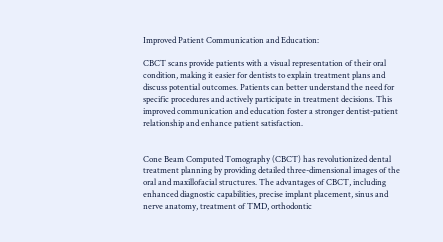Improved Patient Communication and Education:

CBCT scans provide patients with a visual representation of their oral condition, making it easier for dentists to explain treatment plans and discuss potential outcomes. Patients can better understand the need for specific procedures and actively participate in treatment decisions. This improved communication and education foster a stronger dentist-patient relationship and enhance patient satisfaction.


Cone Beam Computed Tomography (CBCT) has revolutionized dental treatment planning by providing detailed three-dimensional images of the oral and maxillofacial structures. The advantages of CBCT, including enhanced diagnostic capabilities, precise implant placement, sinus and nerve anatomy, treatment of TMD, orthodontic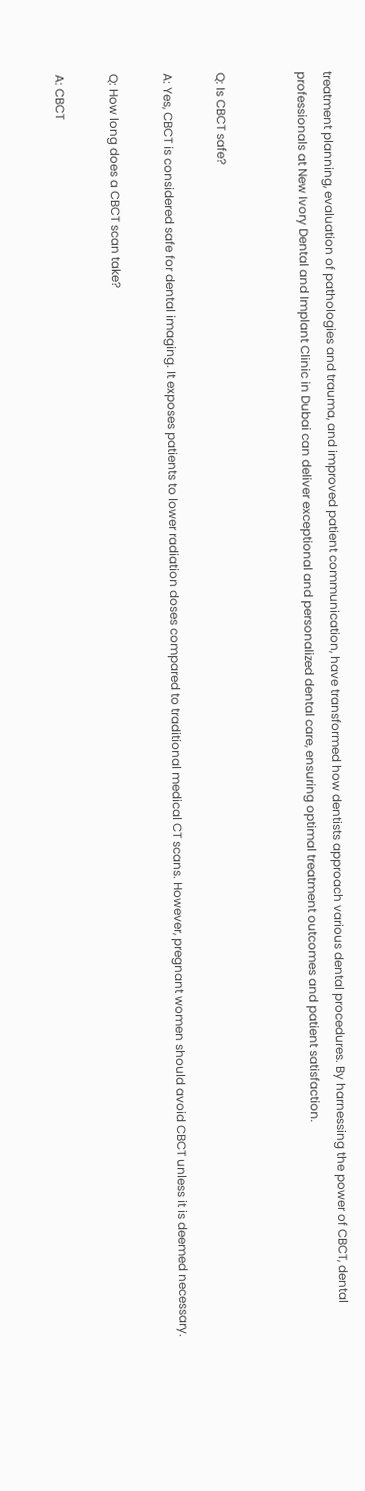treatment planning, evaluation of pathologies and trauma, and improved patient communication, have transformed how dentists approach various dental procedures. By harnessing the power of CBCT, dental professionals at New Ivory Dental and Implant Clinic in Dubai can deliver exceptional and personalized dental care, ensuring optimal treatment outcomes and patient satisfaction.


Q: Is CBCT safe?

A: Yes, CBCT is considered safe for dental imaging. It exposes patients to lower radiation doses compared to traditional medical CT scans. However, pregnant women should avoid CBCT unless it is deemed necessary.

Q: How long does a CBCT scan take?

A: CBCT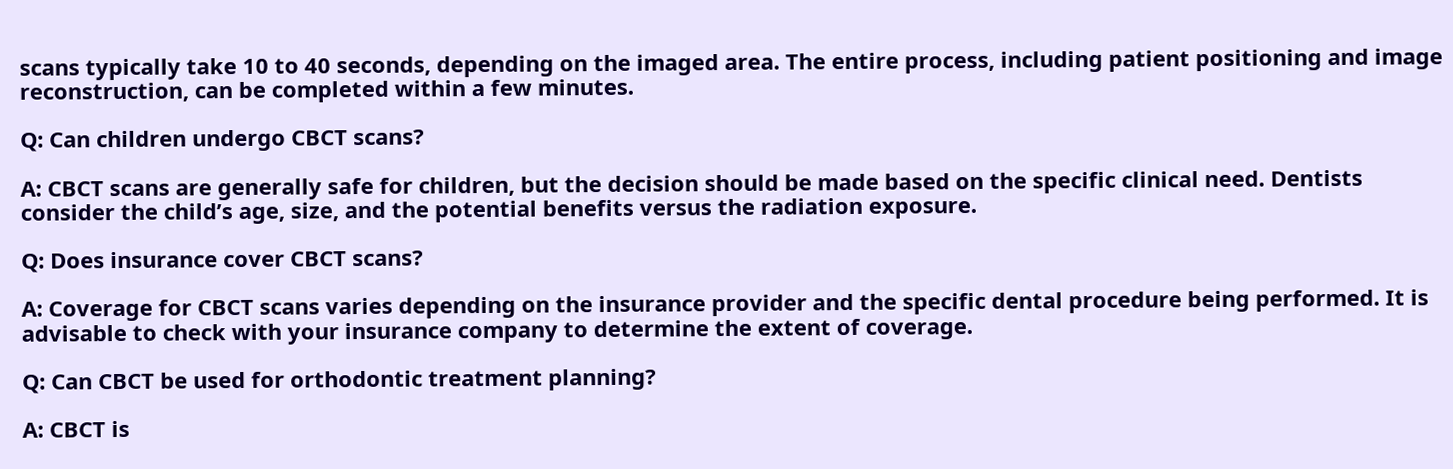scans typically take 10 to 40 seconds, depending on the imaged area. The entire process, including patient positioning and image reconstruction, can be completed within a few minutes.

Q: Can children undergo CBCT scans?

A: CBCT scans are generally safe for children, but the decision should be made based on the specific clinical need. Dentists consider the child’s age, size, and the potential benefits versus the radiation exposure.

Q: Does insurance cover CBCT scans?

A: Coverage for CBCT scans varies depending on the insurance provider and the specific dental procedure being performed. It is advisable to check with your insurance company to determine the extent of coverage.

Q: Can CBCT be used for orthodontic treatment planning?

A: CBCT is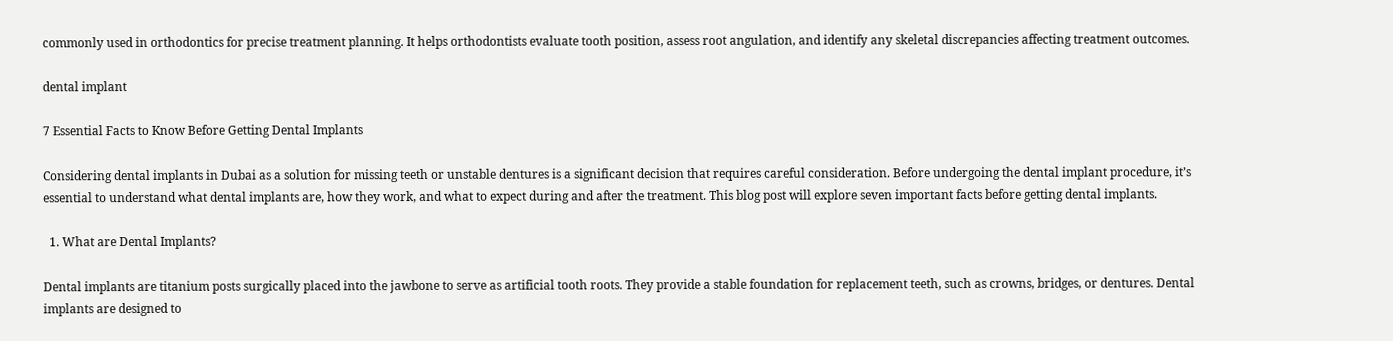commonly used in orthodontics for precise treatment planning. It helps orthodontists evaluate tooth position, assess root angulation, and identify any skeletal discrepancies affecting treatment outcomes.

dental implant

7 Essential Facts to Know Before Getting Dental Implants

Considering dental implants in Dubai as a solution for missing teeth or unstable dentures is a significant decision that requires careful consideration. Before undergoing the dental implant procedure, it’s essential to understand what dental implants are, how they work, and what to expect during and after the treatment. This blog post will explore seven important facts before getting dental implants.

  1. What are Dental Implants?

Dental implants are titanium posts surgically placed into the jawbone to serve as artificial tooth roots. They provide a stable foundation for replacement teeth, such as crowns, bridges, or dentures. Dental implants are designed to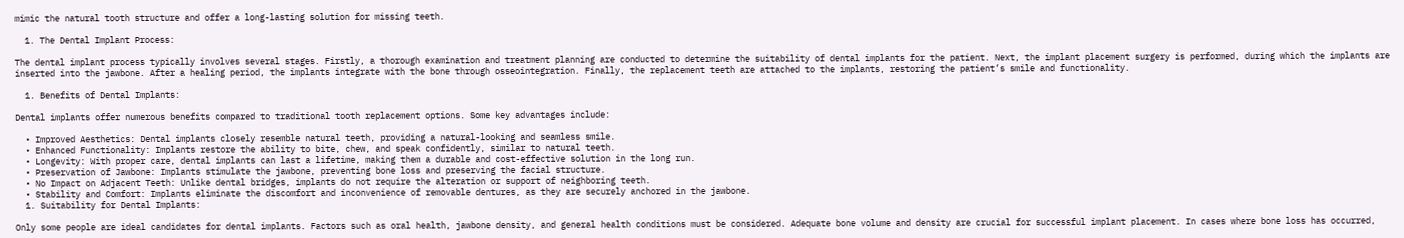mimic the natural tooth structure and offer a long-lasting solution for missing teeth.

  1. The Dental Implant Process:

The dental implant process typically involves several stages. Firstly, a thorough examination and treatment planning are conducted to determine the suitability of dental implants for the patient. Next, the implant placement surgery is performed, during which the implants are inserted into the jawbone. After a healing period, the implants integrate with the bone through osseointegration. Finally, the replacement teeth are attached to the implants, restoring the patient’s smile and functionality.

  1. Benefits of Dental Implants:

Dental implants offer numerous benefits compared to traditional tooth replacement options. Some key advantages include:

  • Improved Aesthetics: Dental implants closely resemble natural teeth, providing a natural-looking and seamless smile.
  • Enhanced Functionality: Implants restore the ability to bite, chew, and speak confidently, similar to natural teeth.
  • Longevity: With proper care, dental implants can last a lifetime, making them a durable and cost-effective solution in the long run.
  • Preservation of Jawbone: Implants stimulate the jawbone, preventing bone loss and preserving the facial structure.
  • No Impact on Adjacent Teeth: Unlike dental bridges, implants do not require the alteration or support of neighboring teeth.
  • Stability and Comfort: Implants eliminate the discomfort and inconvenience of removable dentures, as they are securely anchored in the jawbone.
  1. Suitability for Dental Implants:

Only some people are ideal candidates for dental implants. Factors such as oral health, jawbone density, and general health conditions must be considered. Adequate bone volume and density are crucial for successful implant placement. In cases where bone loss has occurred,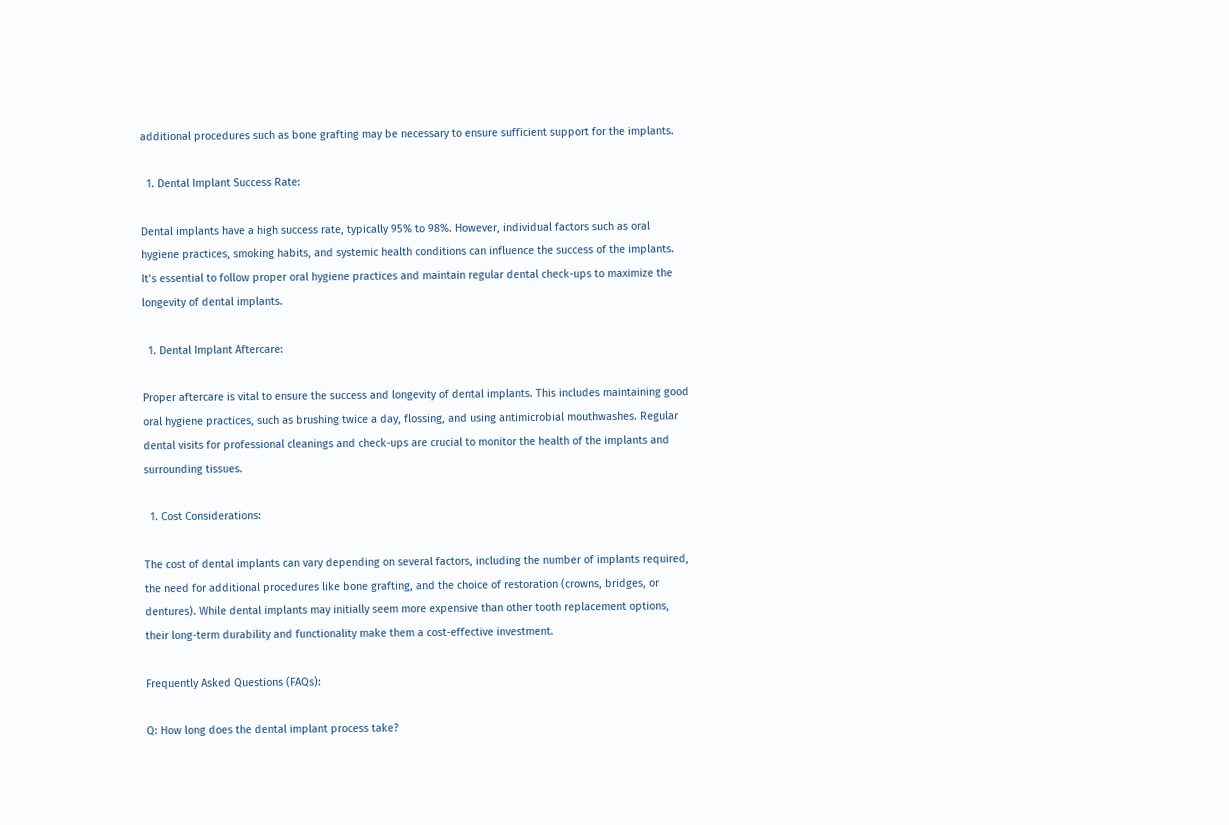additional procedures such as bone grafting may be necessary to ensure sufficient support for the implants.

  1. Dental Implant Success Rate:

Dental implants have a high success rate, typically 95% to 98%. However, individual factors such as oral hygiene practices, smoking habits, and systemic health conditions can influence the success of the implants. It’s essential to follow proper oral hygiene practices and maintain regular dental check-ups to maximize the longevity of dental implants.

  1. Dental Implant Aftercare:

Proper aftercare is vital to ensure the success and longevity of dental implants. This includes maintaining good oral hygiene practices, such as brushing twice a day, flossing, and using antimicrobial mouthwashes. Regular dental visits for professional cleanings and check-ups are crucial to monitor the health of the implants and surrounding tissues.

  1. Cost Considerations:

The cost of dental implants can vary depending on several factors, including the number of implants required, the need for additional procedures like bone grafting, and the choice of restoration (crowns, bridges, or dentures). While dental implants may initially seem more expensive than other tooth replacement options, their long-term durability and functionality make them a cost-effective investment.

Frequently Asked Questions (FAQs):

Q: How long does the dental implant process take?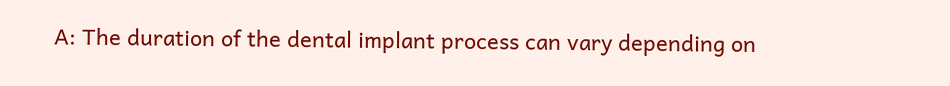A: The duration of the dental implant process can vary depending on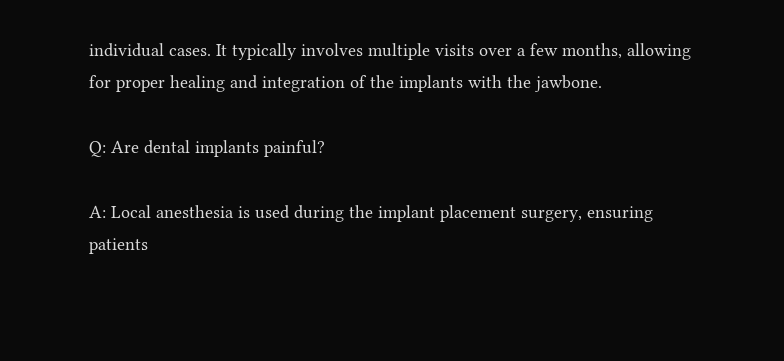individual cases. It typically involves multiple visits over a few months, allowing for proper healing and integration of the implants with the jawbone.

Q: Are dental implants painful?

A: Local anesthesia is used during the implant placement surgery, ensuring patients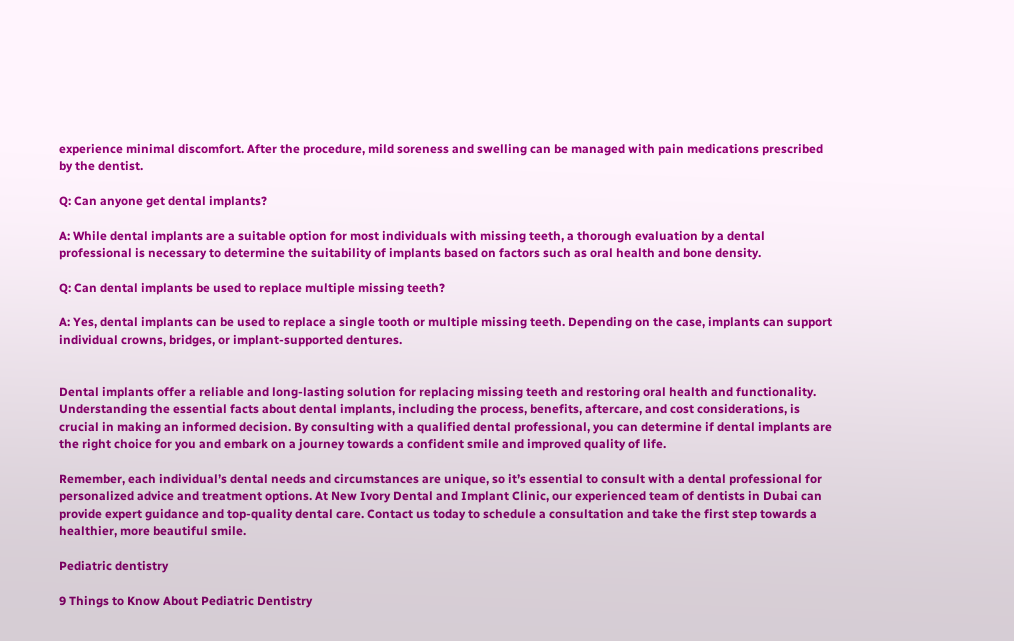experience minimal discomfort. After the procedure, mild soreness and swelling can be managed with pain medications prescribed by the dentist.

Q: Can anyone get dental implants?

A: While dental implants are a suitable option for most individuals with missing teeth, a thorough evaluation by a dental professional is necessary to determine the suitability of implants based on factors such as oral health and bone density.

Q: Can dental implants be used to replace multiple missing teeth?

A: Yes, dental implants can be used to replace a single tooth or multiple missing teeth. Depending on the case, implants can support individual crowns, bridges, or implant-supported dentures.


Dental implants offer a reliable and long-lasting solution for replacing missing teeth and restoring oral health and functionality. Understanding the essential facts about dental implants, including the process, benefits, aftercare, and cost considerations, is crucial in making an informed decision. By consulting with a qualified dental professional, you can determine if dental implants are the right choice for you and embark on a journey towards a confident smile and improved quality of life.

Remember, each individual’s dental needs and circumstances are unique, so it’s essential to consult with a dental professional for personalized advice and treatment options. At New Ivory Dental and Implant Clinic, our experienced team of dentists in Dubai can provide expert guidance and top-quality dental care. Contact us today to schedule a consultation and take the first step towards a healthier, more beautiful smile.

Pediatric dentistry

9 Things to Know About Pediatric Dentistry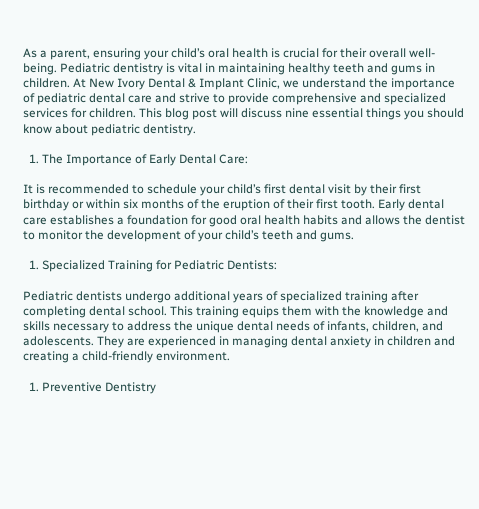As a parent, ensuring your child’s oral health is crucial for their overall well-being. Pediatric dentistry is vital in maintaining healthy teeth and gums in children. At New Ivory Dental & Implant Clinic, we understand the importance of pediatric dental care and strive to provide comprehensive and specialized services for children. This blog post will discuss nine essential things you should know about pediatric dentistry.

  1. The Importance of Early Dental Care:

It is recommended to schedule your child’s first dental visit by their first birthday or within six months of the eruption of their first tooth. Early dental care establishes a foundation for good oral health habits and allows the dentist to monitor the development of your child’s teeth and gums.

  1. Specialized Training for Pediatric Dentists:

Pediatric dentists undergo additional years of specialized training after completing dental school. This training equips them with the knowledge and skills necessary to address the unique dental needs of infants, children, and adolescents. They are experienced in managing dental anxiety in children and creating a child-friendly environment.

  1. Preventive Dentistry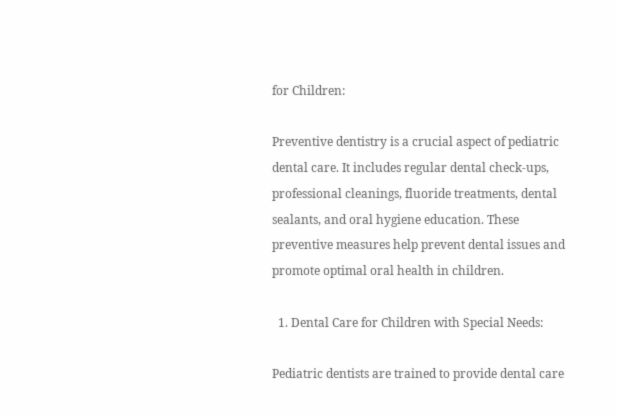for Children:

Preventive dentistry is a crucial aspect of pediatric dental care. It includes regular dental check-ups, professional cleanings, fluoride treatments, dental sealants, and oral hygiene education. These preventive measures help prevent dental issues and promote optimal oral health in children.

  1. Dental Care for Children with Special Needs:

Pediatric dentists are trained to provide dental care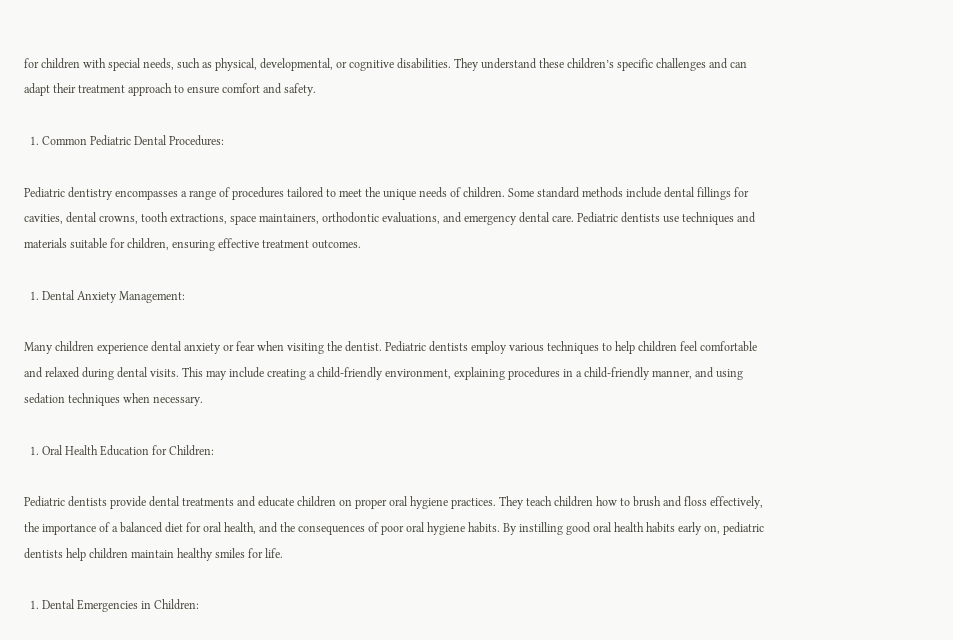for children with special needs, such as physical, developmental, or cognitive disabilities. They understand these children’s specific challenges and can adapt their treatment approach to ensure comfort and safety.

  1. Common Pediatric Dental Procedures:

Pediatric dentistry encompasses a range of procedures tailored to meet the unique needs of children. Some standard methods include dental fillings for cavities, dental crowns, tooth extractions, space maintainers, orthodontic evaluations, and emergency dental care. Pediatric dentists use techniques and materials suitable for children, ensuring effective treatment outcomes.

  1. Dental Anxiety Management:

Many children experience dental anxiety or fear when visiting the dentist. Pediatric dentists employ various techniques to help children feel comfortable and relaxed during dental visits. This may include creating a child-friendly environment, explaining procedures in a child-friendly manner, and using sedation techniques when necessary.

  1. Oral Health Education for Children:

Pediatric dentists provide dental treatments and educate children on proper oral hygiene practices. They teach children how to brush and floss effectively, the importance of a balanced diet for oral health, and the consequences of poor oral hygiene habits. By instilling good oral health habits early on, pediatric dentists help children maintain healthy smiles for life.

  1. Dental Emergencies in Children: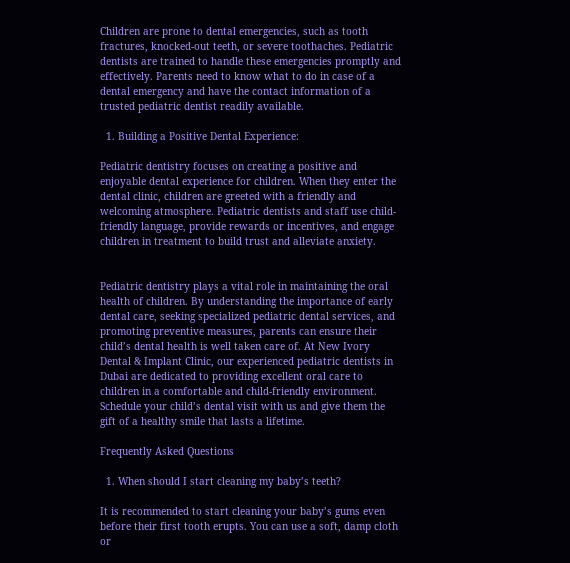Children are prone to dental emergencies, such as tooth fractures, knocked-out teeth, or severe toothaches. Pediatric dentists are trained to handle these emergencies promptly and effectively. Parents need to know what to do in case of a dental emergency and have the contact information of a trusted pediatric dentist readily available.

  1. Building a Positive Dental Experience:

Pediatric dentistry focuses on creating a positive and enjoyable dental experience for children. When they enter the dental clinic, children are greeted with a friendly and welcoming atmosphere. Pediatric dentists and staff use child-friendly language, provide rewards or incentives, and engage children in treatment to build trust and alleviate anxiety.


Pediatric dentistry plays a vital role in maintaining the oral health of children. By understanding the importance of early dental care, seeking specialized pediatric dental services, and promoting preventive measures, parents can ensure their child’s dental health is well taken care of. At New Ivory Dental & Implant Clinic, our experienced pediatric dentists in Dubai are dedicated to providing excellent oral care to children in a comfortable and child-friendly environment. Schedule your child’s dental visit with us and give them the gift of a healthy smile that lasts a lifetime.

Frequently Asked Questions

  1. When should I start cleaning my baby’s teeth?

It is recommended to start cleaning your baby’s gums even before their first tooth erupts. You can use a soft, damp cloth or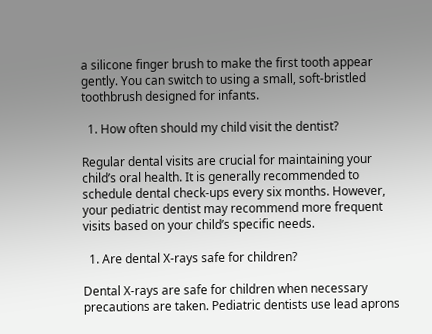a silicone finger brush to make the first tooth appear gently. You can switch to using a small, soft-bristled toothbrush designed for infants.

  1. How often should my child visit the dentist?

Regular dental visits are crucial for maintaining your child’s oral health. It is generally recommended to schedule dental check-ups every six months. However, your pediatric dentist may recommend more frequent visits based on your child’s specific needs.

  1. Are dental X-rays safe for children?

Dental X-rays are safe for children when necessary precautions are taken. Pediatric dentists use lead aprons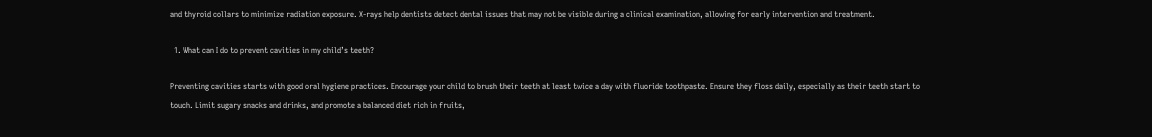and thyroid collars to minimize radiation exposure. X-rays help dentists detect dental issues that may not be visible during a clinical examination, allowing for early intervention and treatment.

  1. What can I do to prevent cavities in my child’s teeth?

Preventing cavities starts with good oral hygiene practices. Encourage your child to brush their teeth at least twice a day with fluoride toothpaste. Ensure they floss daily, especially as their teeth start to touch. Limit sugary snacks and drinks, and promote a balanced diet rich in fruits,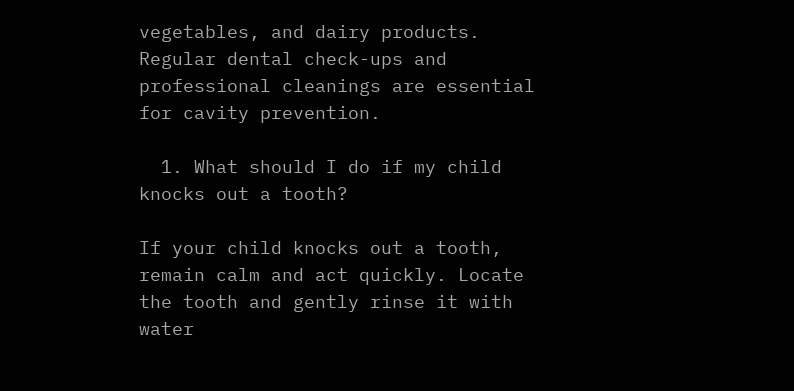vegetables, and dairy products. Regular dental check-ups and professional cleanings are essential for cavity prevention.

  1. What should I do if my child knocks out a tooth?

If your child knocks out a tooth, remain calm and act quickly. Locate the tooth and gently rinse it with water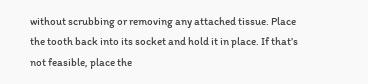without scrubbing or removing any attached tissue. Place the tooth back into its socket and hold it in place. If that’s not feasible, place the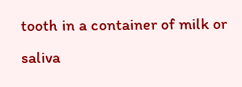tooth in a container of milk or saliva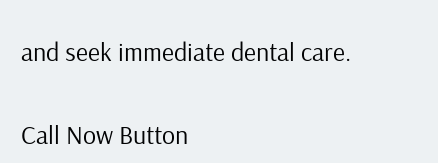and seek immediate dental care.

Call Now Button